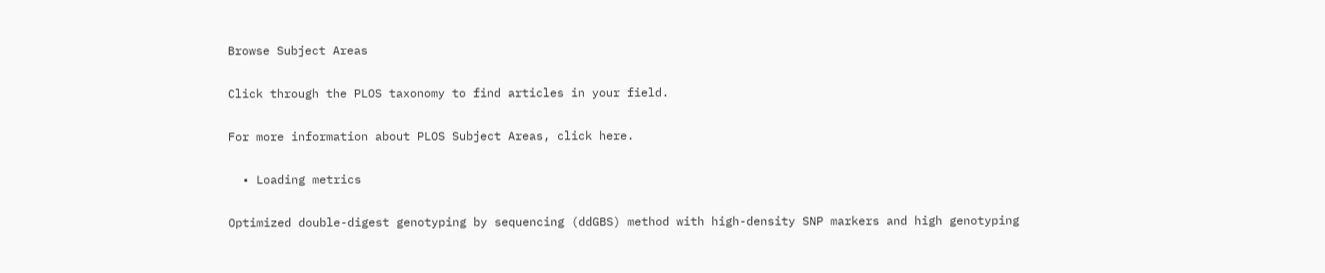Browse Subject Areas

Click through the PLOS taxonomy to find articles in your field.

For more information about PLOS Subject Areas, click here.

  • Loading metrics

Optimized double-digest genotyping by sequencing (ddGBS) method with high-density SNP markers and high genotyping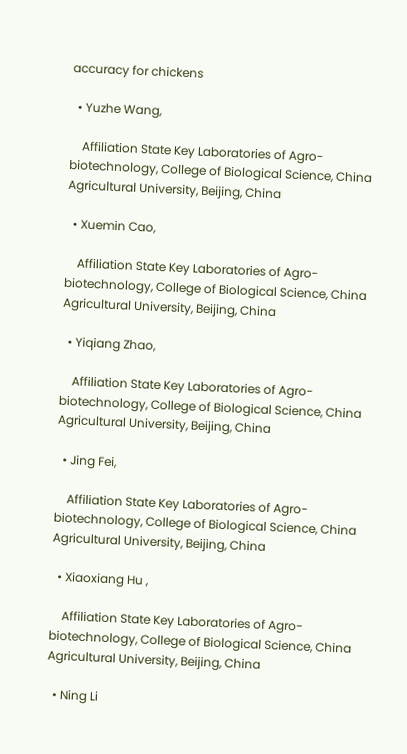accuracy for chickens

  • Yuzhe Wang,

    Affiliation State Key Laboratories of Agro-biotechnology, College of Biological Science, China Agricultural University, Beijing, China

  • Xuemin Cao,

    Affiliation State Key Laboratories of Agro-biotechnology, College of Biological Science, China Agricultural University, Beijing, China

  • Yiqiang Zhao,

    Affiliation State Key Laboratories of Agro-biotechnology, College of Biological Science, China Agricultural University, Beijing, China

  • Jing Fei,

    Affiliation State Key Laboratories of Agro-biotechnology, College of Biological Science, China Agricultural University, Beijing, China

  • Xiaoxiang Hu ,

    Affiliation State Key Laboratories of Agro-biotechnology, College of Biological Science, China Agricultural University, Beijing, China

  • Ning Li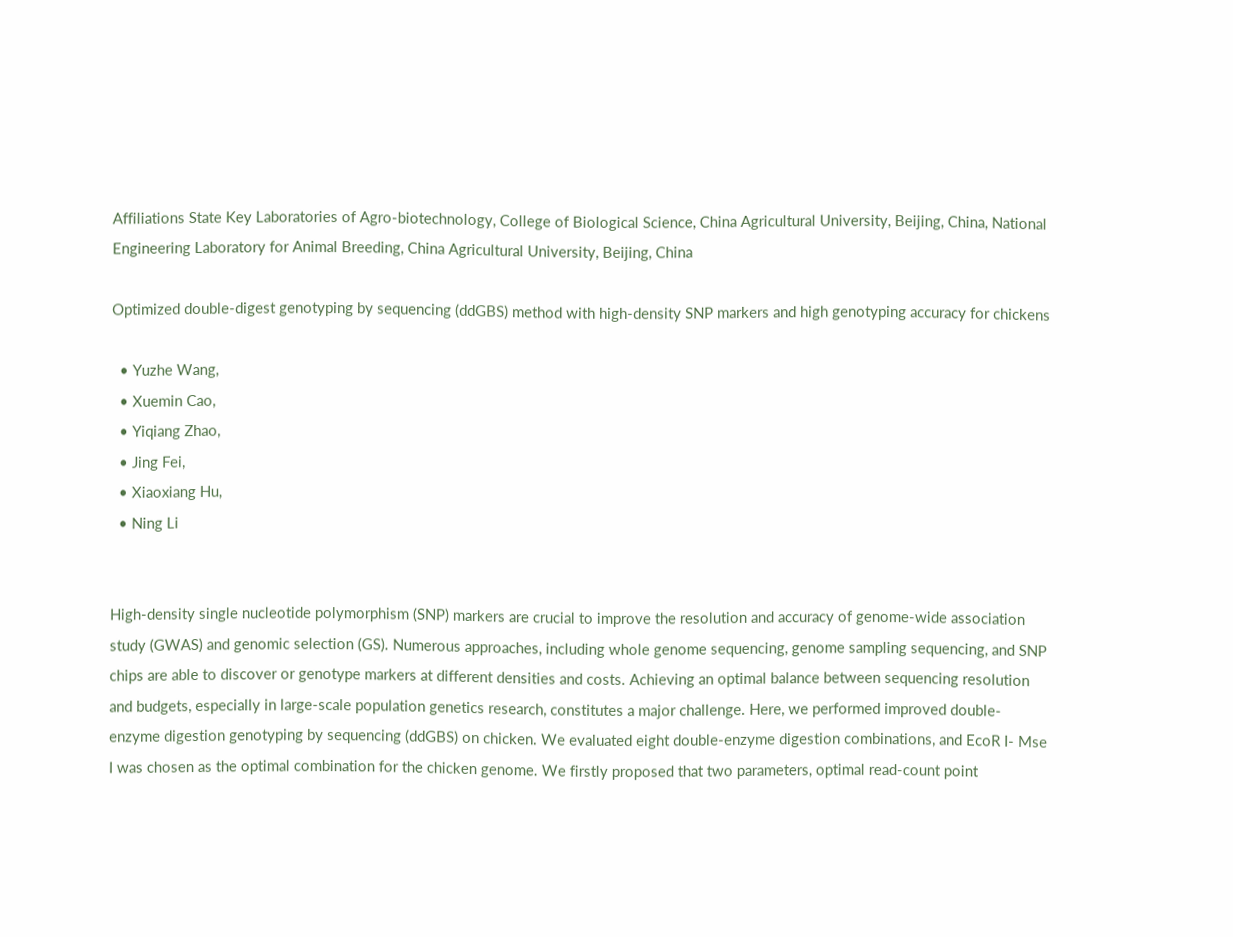Affiliations State Key Laboratories of Agro-biotechnology, College of Biological Science, China Agricultural University, Beijing, China, National Engineering Laboratory for Animal Breeding, China Agricultural University, Beijing, China

Optimized double-digest genotyping by sequencing (ddGBS) method with high-density SNP markers and high genotyping accuracy for chickens

  • Yuzhe Wang,
  • Xuemin Cao,
  • Yiqiang Zhao,
  • Jing Fei,
  • Xiaoxiang Hu,
  • Ning Li


High-density single nucleotide polymorphism (SNP) markers are crucial to improve the resolution and accuracy of genome-wide association study (GWAS) and genomic selection (GS). Numerous approaches, including whole genome sequencing, genome sampling sequencing, and SNP chips are able to discover or genotype markers at different densities and costs. Achieving an optimal balance between sequencing resolution and budgets, especially in large-scale population genetics research, constitutes a major challenge. Here, we performed improved double-enzyme digestion genotyping by sequencing (ddGBS) on chicken. We evaluated eight double-enzyme digestion combinations, and EcoR I- Mse I was chosen as the optimal combination for the chicken genome. We firstly proposed that two parameters, optimal read-count point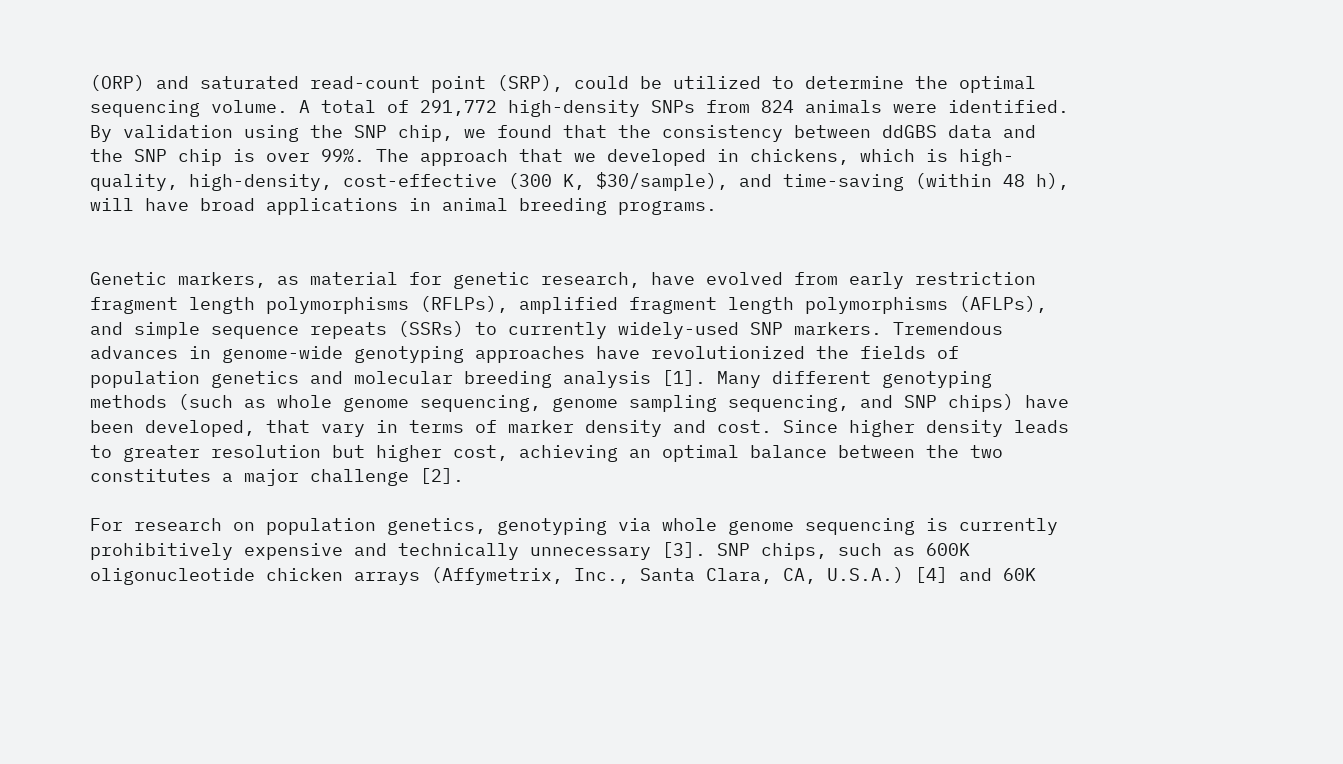(ORP) and saturated read-count point (SRP), could be utilized to determine the optimal sequencing volume. A total of 291,772 high-density SNPs from 824 animals were identified. By validation using the SNP chip, we found that the consistency between ddGBS data and the SNP chip is over 99%. The approach that we developed in chickens, which is high-quality, high-density, cost-effective (300 K, $30/sample), and time-saving (within 48 h), will have broad applications in animal breeding programs.


Genetic markers, as material for genetic research, have evolved from early restriction fragment length polymorphisms (RFLPs), amplified fragment length polymorphisms (AFLPs), and simple sequence repeats (SSRs) to currently widely-used SNP markers. Tremendous advances in genome-wide genotyping approaches have revolutionized the fields of population genetics and molecular breeding analysis [1]. Many different genotyping methods (such as whole genome sequencing, genome sampling sequencing, and SNP chips) have been developed, that vary in terms of marker density and cost. Since higher density leads to greater resolution but higher cost, achieving an optimal balance between the two constitutes a major challenge [2].

For research on population genetics, genotyping via whole genome sequencing is currently prohibitively expensive and technically unnecessary [3]. SNP chips, such as 600K oligonucleotide chicken arrays (Affymetrix, Inc., Santa Clara, CA, U.S.A.) [4] and 60K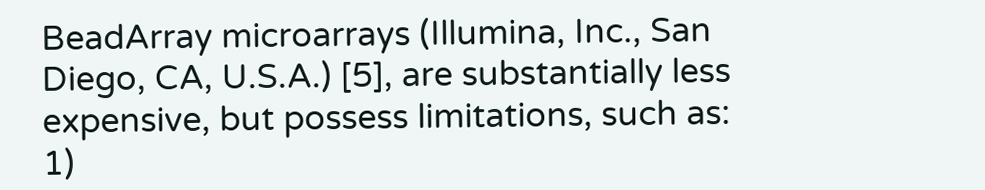BeadArray microarrays (Illumina, Inc., San Diego, CA, U.S.A.) [5], are substantially less expensive, but possess limitations, such as: 1)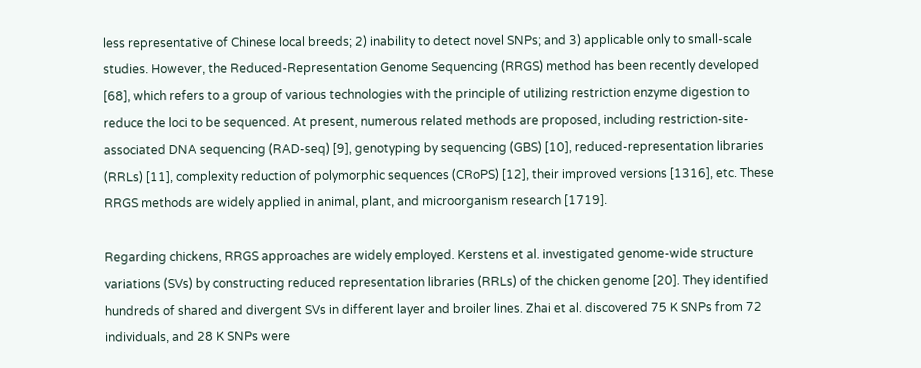less representative of Chinese local breeds; 2) inability to detect novel SNPs; and 3) applicable only to small-scale studies. However, the Reduced-Representation Genome Sequencing (RRGS) method has been recently developed [68], which refers to a group of various technologies with the principle of utilizing restriction enzyme digestion to reduce the loci to be sequenced. At present, numerous related methods are proposed, including restriction-site-associated DNA sequencing (RAD-seq) [9], genotyping by sequencing (GBS) [10], reduced-representation libraries (RRLs) [11], complexity reduction of polymorphic sequences (CRoPS) [12], their improved versions [1316], etc. These RRGS methods are widely applied in animal, plant, and microorganism research [1719].

Regarding chickens, RRGS approaches are widely employed. Kerstens et al. investigated genome-wide structure variations (SVs) by constructing reduced representation libraries (RRLs) of the chicken genome [20]. They identified hundreds of shared and divergent SVs in different layer and broiler lines. Zhai et al. discovered 75 K SNPs from 72 individuals, and 28 K SNPs were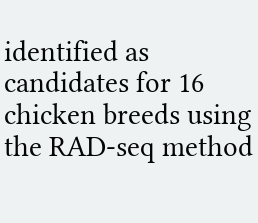identified as candidates for 16 chicken breeds using the RAD-seq method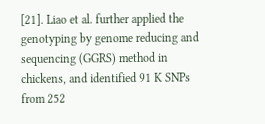[21]. Liao et al. further applied the genotyping by genome reducing and sequencing (GGRS) method in chickens, and identified 91 K SNPs from 252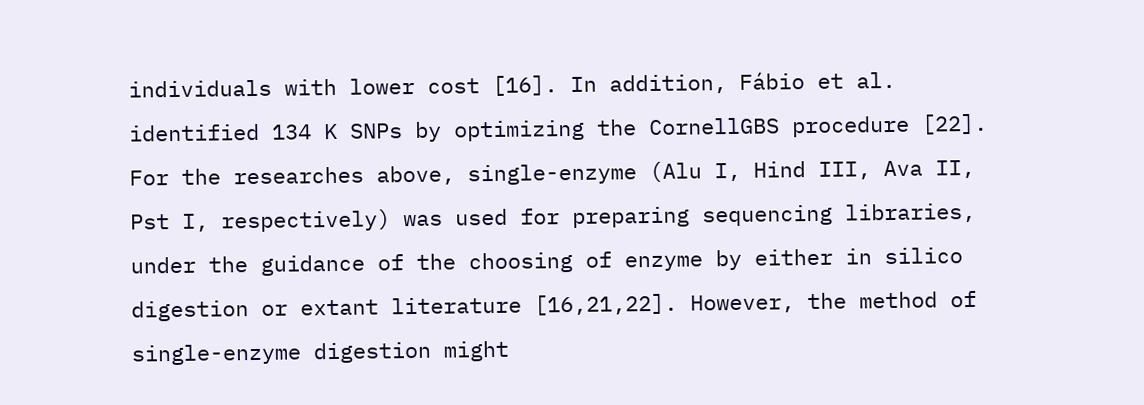individuals with lower cost [16]. In addition, Fábio et al. identified 134 K SNPs by optimizing the CornellGBS procedure [22]. For the researches above, single-enzyme (Alu I, Hind III, Ava II, Pst I, respectively) was used for preparing sequencing libraries, under the guidance of the choosing of enzyme by either in silico digestion or extant literature [16,21,22]. However, the method of single-enzyme digestion might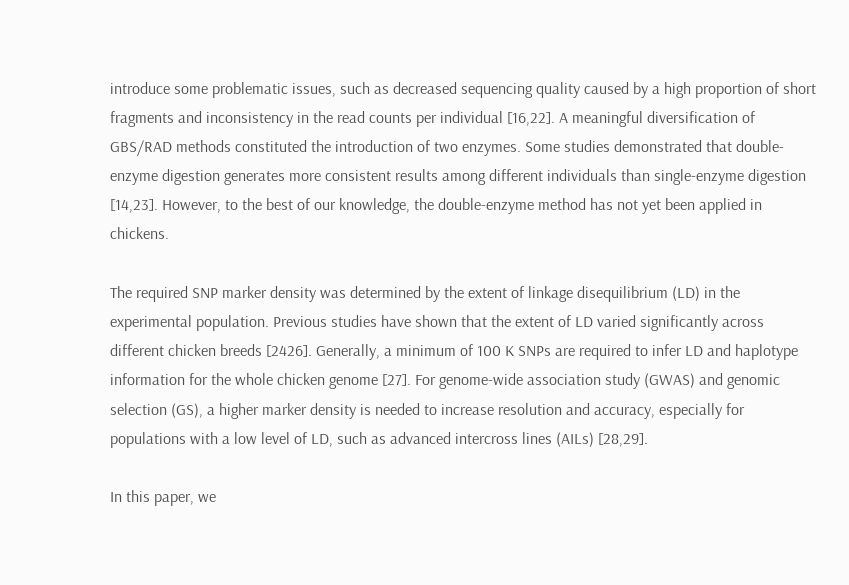introduce some problematic issues, such as decreased sequencing quality caused by a high proportion of short fragments and inconsistency in the read counts per individual [16,22]. A meaningful diversification of GBS/RAD methods constituted the introduction of two enzymes. Some studies demonstrated that double-enzyme digestion generates more consistent results among different individuals than single-enzyme digestion [14,23]. However, to the best of our knowledge, the double-enzyme method has not yet been applied in chickens.

The required SNP marker density was determined by the extent of linkage disequilibrium (LD) in the experimental population. Previous studies have shown that the extent of LD varied significantly across different chicken breeds [2426]. Generally, a minimum of 100 K SNPs are required to infer LD and haplotype information for the whole chicken genome [27]. For genome-wide association study (GWAS) and genomic selection (GS), a higher marker density is needed to increase resolution and accuracy, especially for populations with a low level of LD, such as advanced intercross lines (AILs) [28,29].

In this paper, we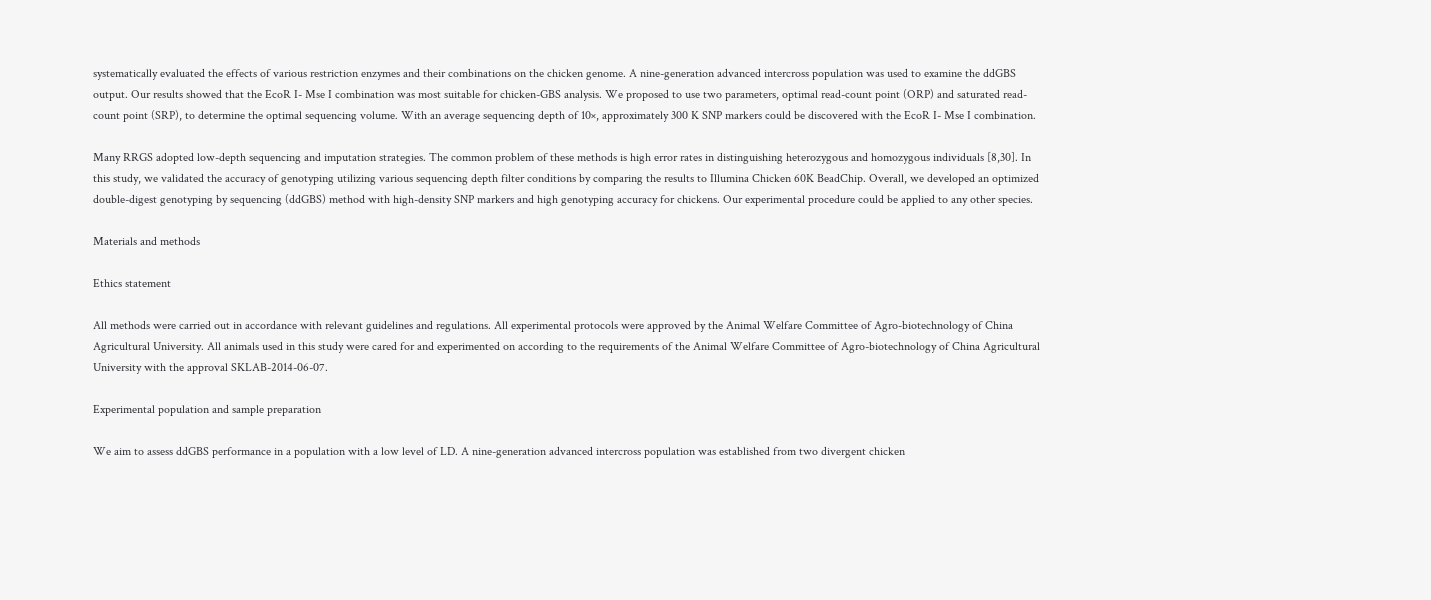systematically evaluated the effects of various restriction enzymes and their combinations on the chicken genome. A nine-generation advanced intercross population was used to examine the ddGBS output. Our results showed that the EcoR I- Mse I combination was most suitable for chicken-GBS analysis. We proposed to use two parameters, optimal read-count point (ORP) and saturated read-count point (SRP), to determine the optimal sequencing volume. With an average sequencing depth of 10×, approximately 300 K SNP markers could be discovered with the EcoR I- Mse I combination.

Many RRGS adopted low-depth sequencing and imputation strategies. The common problem of these methods is high error rates in distinguishing heterozygous and homozygous individuals [8,30]. In this study, we validated the accuracy of genotyping utilizing various sequencing depth filter conditions by comparing the results to Illumina Chicken 60K BeadChip. Overall, we developed an optimized double-digest genotyping by sequencing (ddGBS) method with high-density SNP markers and high genotyping accuracy for chickens. Our experimental procedure could be applied to any other species.

Materials and methods

Ethics statement

All methods were carried out in accordance with relevant guidelines and regulations. All experimental protocols were approved by the Animal Welfare Committee of Agro-biotechnology of China Agricultural University. All animals used in this study were cared for and experimented on according to the requirements of the Animal Welfare Committee of Agro-biotechnology of China Agricultural University with the approval SKLAB-2014-06-07.

Experimental population and sample preparation

We aim to assess ddGBS performance in a population with a low level of LD. A nine-generation advanced intercross population was established from two divergent chicken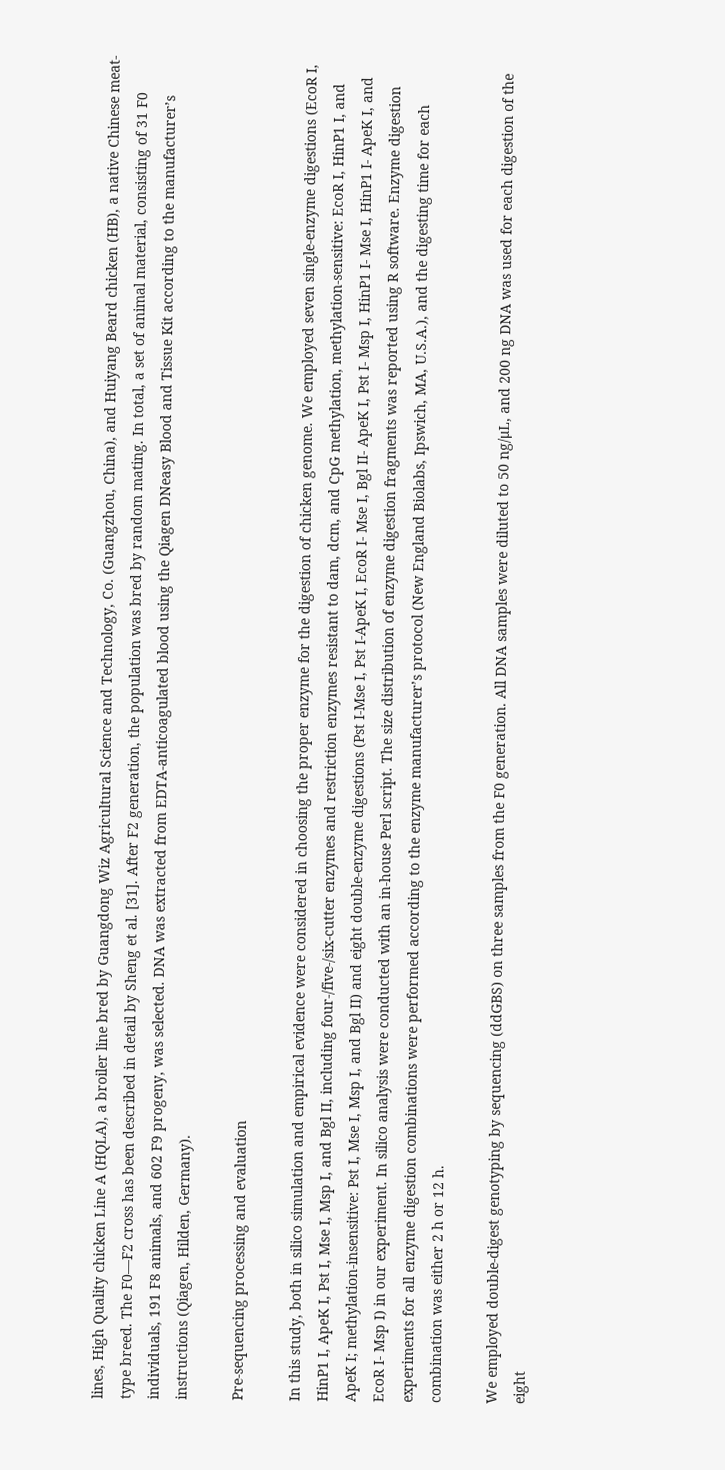lines, High Quality chicken Line A (HQLA), a broiler line bred by Guangdong Wiz Agricultural Science and Technology, Co. (Guangzhou, China), and Huiyang Beard chicken (HB), a native Chinese meat-type breed. The F0—F2 cross has been described in detail by Sheng et al. [31]. After F2 generation, the population was bred by random mating. In total, a set of animal material, consisting of 31 F0 individuals, 191 F8 animals, and 602 F9 progeny, was selected. DNA was extracted from EDTA-anticoagulated blood using the Qiagen DNeasy Blood and Tissue Kit according to the manufacturer’s instructions (Qiagen, Hilden, Germany).

Pre-sequencing processing and evaluation

In this study, both in silico simulation and empirical evidence were considered in choosing the proper enzyme for the digestion of chicken genome. We employed seven single-enzyme digestions (EcoR I, HinP1 I, ApeK I, Pst I, Mse I, Msp I, and Bgl II, including four-/five-/six-cutter enzymes and restriction enzymes resistant to dam, dcm, and CpG methylation, methylation-sensitive: EcoR I, HinP1 I, and ApeK I; methylation-insensitive: Pst I, Mse I, Msp I, and Bgl II) and eight double-enzyme digestions (Pst I-Mse I, Pst I-ApeK I, EcoR I- Mse I, Bgl II- ApeK I, Pst I- Msp I, HinP1 I- Mse I, HinP1 I- ApeK I, and EcoR I- Msp I) in our experiment. In silico analysis were conducted with an in-house Perl script. The size distribution of enzyme digestion fragments was reported using R software. Enzyme digestion experiments for all enzyme digestion combinations were performed according to the enzyme manufacturer’s protocol (New England Biolabs, Ipswich, MA, U.S.A.), and the digesting time for each combination was either 2 h or 12 h.

We employed double-digest genotyping by sequencing (ddGBS) on three samples from the F0 generation. All DNA samples were diluted to 50 ng/μL, and 200 ng DNA was used for each digestion of the eight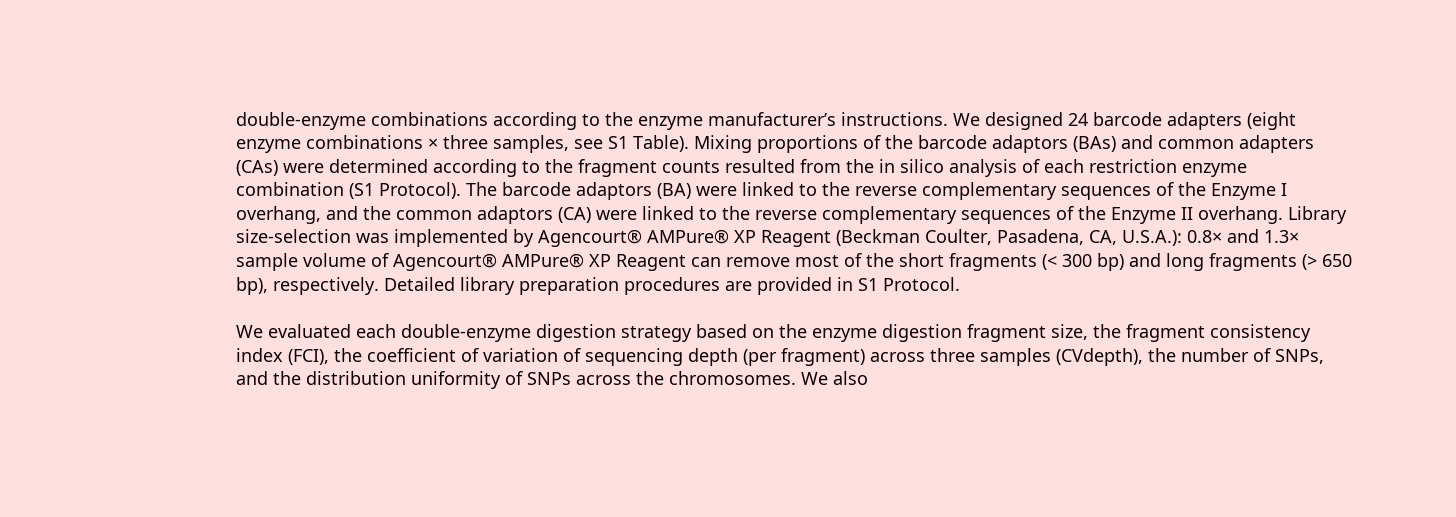double-enzyme combinations according to the enzyme manufacturer’s instructions. We designed 24 barcode adapters (eight enzyme combinations × three samples, see S1 Table). Mixing proportions of the barcode adaptors (BAs) and common adapters (CAs) were determined according to the fragment counts resulted from the in silico analysis of each restriction enzyme combination (S1 Protocol). The barcode adaptors (BA) were linked to the reverse complementary sequences of the Enzyme I overhang, and the common adaptors (CA) were linked to the reverse complementary sequences of the Enzyme II overhang. Library size-selection was implemented by Agencourt® AMPure® XP Reagent (Beckman Coulter, Pasadena, CA, U.S.A.): 0.8× and 1.3× sample volume of Agencourt® AMPure® XP Reagent can remove most of the short fragments (< 300 bp) and long fragments (> 650 bp), respectively. Detailed library preparation procedures are provided in S1 Protocol.

We evaluated each double-enzyme digestion strategy based on the enzyme digestion fragment size, the fragment consistency index (FCI), the coefficient of variation of sequencing depth (per fragment) across three samples (CVdepth), the number of SNPs, and the distribution uniformity of SNPs across the chromosomes. We also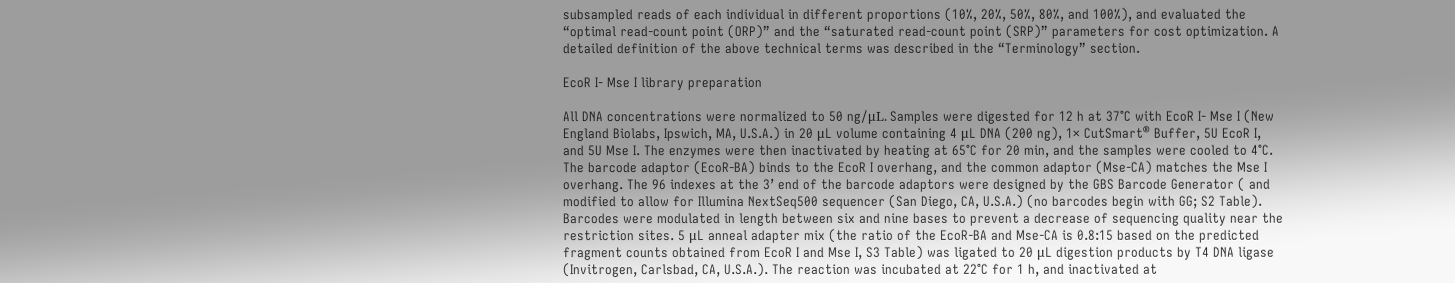subsampled reads of each individual in different proportions (10%, 20%, 50%, 80%, and 100%), and evaluated the “optimal read-count point (ORP)” and the “saturated read-count point (SRP)” parameters for cost optimization. A detailed definition of the above technical terms was described in the “Terminology” section.

EcoR I- Mse I library preparation

All DNA concentrations were normalized to 50 ng/μL. Samples were digested for 12 h at 37°C with EcoR I- Mse I (New England Biolabs, Ipswich, MA, U.S.A.) in 20 μL volume containing 4 μL DNA (200 ng), 1× CutSmart® Buffer, 5U EcoR I, and 5U Mse I. The enzymes were then inactivated by heating at 65°C for 20 min, and the samples were cooled to 4°C. The barcode adaptor (EcoR-BA) binds to the EcoR I overhang, and the common adaptor (Mse-CA) matches the Mse I overhang. The 96 indexes at the 3’ end of the barcode adaptors were designed by the GBS Barcode Generator ( and modified to allow for Illumina NextSeq500 sequencer (San Diego, CA, U.S.A.) (no barcodes begin with GG; S2 Table). Barcodes were modulated in length between six and nine bases to prevent a decrease of sequencing quality near the restriction sites. 5 μL anneal adapter mix (the ratio of the EcoR-BA and Mse-CA is 0.8:15 based on the predicted fragment counts obtained from EcoR I and Mse I, S3 Table) was ligated to 20 μL digestion products by T4 DNA ligase (Invitrogen, Carlsbad, CA, U.S.A.). The reaction was incubated at 22°C for 1 h, and inactivated at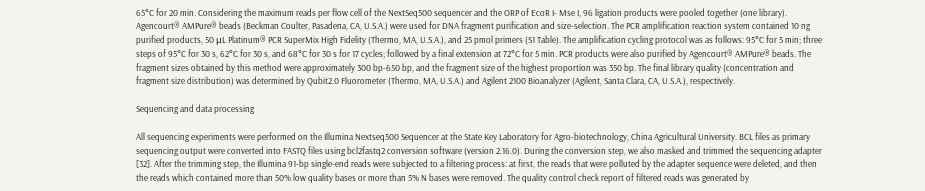65°C for 20 min. Considering the maximum reads per flow cell of the NextSeq500 sequencer and the ORP of EcoR I- Mse I, 96 ligation products were pooled together (one library). Agencourt® AMPure® beads (Beckman Coulter, Pasadena, CA, U.S.A.) were used for DNA fragment purification and size-selection. The PCR amplification reaction system contained 10 ng purified products, 50 μL Platinum® PCR SuperMix High Fidelity (Thermo, MA, U.S.A.), and 25 pmol primers (S1 Table). The amplification cycling protocol was as follows: 95°C for 5 min; three steps of 95°C for 30 s, 62°C for 30 s, and 68°C for 30 s for 17 cycles; followed by a final extension at 72°C for 5 min. PCR products were also purified by Agencourt® AMPure® beads. The fragment sizes obtained by this method were approximately 300 bp-650 bp, and the fragment size of the highest proportion was 350 bp. The final library quality (concentration and fragment size distribution) was determined by Qubit2.0 Fluorometer (Thermo, MA, U.S.A.) and Agilent 2100 Bioanalyzer (Agilent, Santa Clara, CA, U.S.A.), respectively.

Sequencing and data processing

All sequencing experiments were performed on the Illumina Nextseq500 Sequencer at the State Key Laboratory for Agro-biotechnology, China Agricultural University. BCL files as primary sequencing output were converted into FASTQ files using bcl2fastq2 conversion software (version 2.16.0). During the conversion step, we also masked and trimmed the sequencing adapter [32]. After the trimming step, the Illumina 91-bp single-end reads were subjected to a filtering process: at first, the reads that were polluted by the adapter sequence were deleted, and then the reads which contained more than 50% low quality bases or more than 5% N bases were removed. The quality control check report of filtered reads was generated by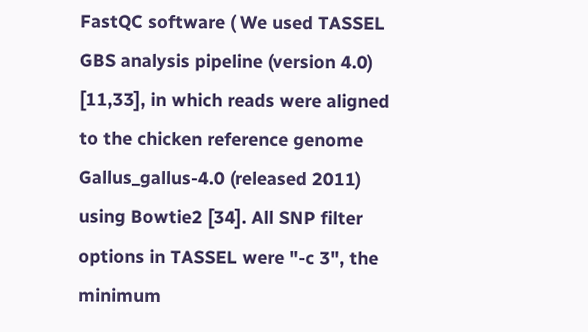FastQC software ( We used TASSEL GBS analysis pipeline (version 4.0) [11,33], in which reads were aligned to the chicken reference genome Gallus_gallus-4.0 (released 2011) using Bowtie2 [34]. All SNP filter options in TASSEL were "-c 3", the minimum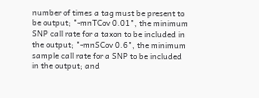number of times a tag must be present to be output; "-mnTCov 0.01", the minimum SNP call rate for a taxon to be included in the output; "-mnSCov 0.6", the minimum sample call rate for a SNP to be included in the output; and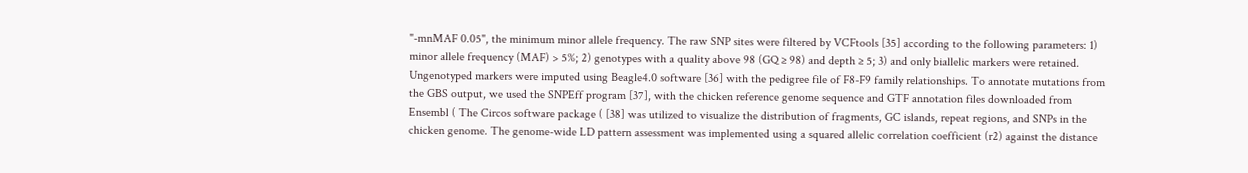"-mnMAF 0.05", the minimum minor allele frequency. The raw SNP sites were filtered by VCFtools [35] according to the following parameters: 1) minor allele frequency (MAF) > 5%; 2) genotypes with a quality above 98 (GQ ≥ 98) and depth ≥ 5; 3) and only biallelic markers were retained. Ungenotyped markers were imputed using Beagle4.0 software [36] with the pedigree file of F8-F9 family relationships. To annotate mutations from the GBS output, we used the SNPEff program [37], with the chicken reference genome sequence and GTF annotation files downloaded from Ensembl ( The Circos software package ( [38] was utilized to visualize the distribution of fragments, GC islands, repeat regions, and SNPs in the chicken genome. The genome-wide LD pattern assessment was implemented using a squared allelic correlation coefficient (r2) against the distance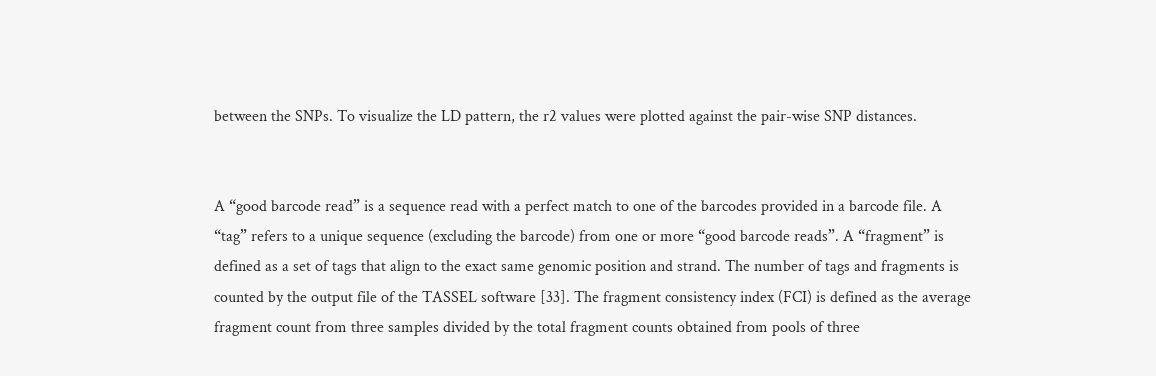between the SNPs. To visualize the LD pattern, the r2 values were plotted against the pair-wise SNP distances.


A “good barcode read” is a sequence read with a perfect match to one of the barcodes provided in a barcode file. A “tag” refers to a unique sequence (excluding the barcode) from one or more “good barcode reads”. A “fragment” is defined as a set of tags that align to the exact same genomic position and strand. The number of tags and fragments is counted by the output file of the TASSEL software [33]. The fragment consistency index (FCI) is defined as the average fragment count from three samples divided by the total fragment counts obtained from pools of three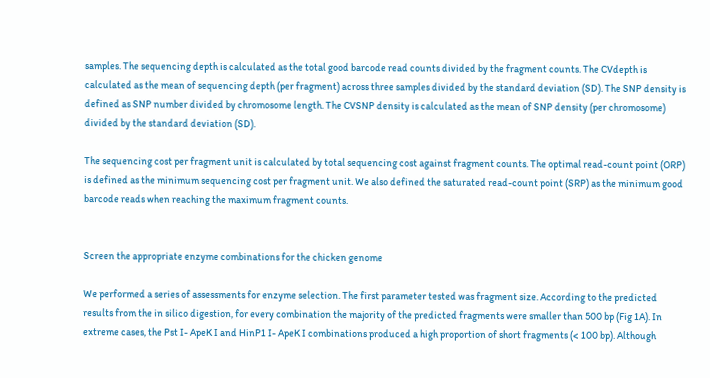samples. The sequencing depth is calculated as the total good barcode read counts divided by the fragment counts. The CVdepth is calculated as the mean of sequencing depth (per fragment) across three samples divided by the standard deviation (SD). The SNP density is defined as SNP number divided by chromosome length. The CVSNP density is calculated as the mean of SNP density (per chromosome) divided by the standard deviation (SD).

The sequencing cost per fragment unit is calculated by total sequencing cost against fragment counts. The optimal read-count point (ORP) is defined as the minimum sequencing cost per fragment unit. We also defined the saturated read-count point (SRP) as the minimum good barcode reads when reaching the maximum fragment counts.


Screen the appropriate enzyme combinations for the chicken genome

We performed a series of assessments for enzyme selection. The first parameter tested was fragment size. According to the predicted results from the in silico digestion, for every combination the majority of the predicted fragments were smaller than 500 bp (Fig 1A). In extreme cases, the Pst I- ApeK I and HinP1 I- ApeK I combinations produced a high proportion of short fragments (< 100 bp). Although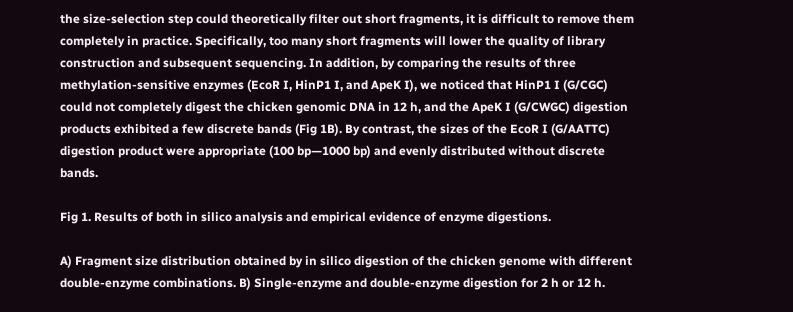the size-selection step could theoretically filter out short fragments, it is difficult to remove them completely in practice. Specifically, too many short fragments will lower the quality of library construction and subsequent sequencing. In addition, by comparing the results of three methylation-sensitive enzymes (EcoR I, HinP1 I, and ApeK I), we noticed that HinP1 I (G/CGC) could not completely digest the chicken genomic DNA in 12 h, and the ApeK I (G/CWGC) digestion products exhibited a few discrete bands (Fig 1B). By contrast, the sizes of the EcoR I (G/AATTC) digestion product were appropriate (100 bp—1000 bp) and evenly distributed without discrete bands.

Fig 1. Results of both in silico analysis and empirical evidence of enzyme digestions.

A) Fragment size distribution obtained by in silico digestion of the chicken genome with different double-enzyme combinations. B) Single-enzyme and double-enzyme digestion for 2 h or 12 h.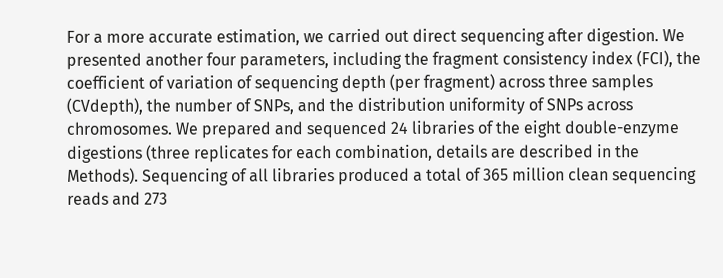For a more accurate estimation, we carried out direct sequencing after digestion. We presented another four parameters, including the fragment consistency index (FCI), the coefficient of variation of sequencing depth (per fragment) across three samples (CVdepth), the number of SNPs, and the distribution uniformity of SNPs across chromosomes. We prepared and sequenced 24 libraries of the eight double-enzyme digestions (three replicates for each combination, details are described in the Methods). Sequencing of all libraries produced a total of 365 million clean sequencing reads and 273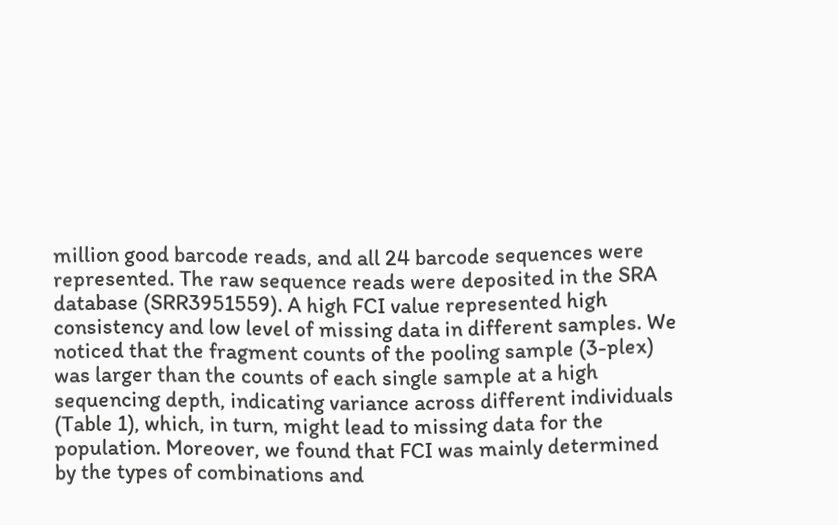million good barcode reads, and all 24 barcode sequences were represented. The raw sequence reads were deposited in the SRA database (SRR3951559). A high FCI value represented high consistency and low level of missing data in different samples. We noticed that the fragment counts of the pooling sample (3-plex) was larger than the counts of each single sample at a high sequencing depth, indicating variance across different individuals (Table 1), which, in turn, might lead to missing data for the population. Moreover, we found that FCI was mainly determined by the types of combinations and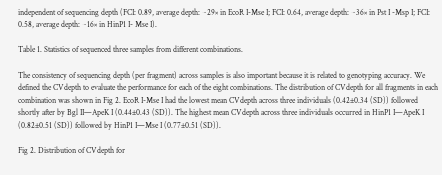independent of sequencing depth (FCI: 0.89, average depth: ~29× in EcoR I-Mse I; FCI: 0.64, average depth: ~36× in Pst I -Msp I; FCI: 0.58, average depth: ~16× in HinP1 I- Mse I).

Table 1. Statistics of sequenced three samples from different combinations.

The consistency of sequencing depth (per fragment) across samples is also important because it is related to genotyping accuracy. We defined the CVdepth to evaluate the performance for each of the eight combinations. The distribution of CVdepth for all fragments in each combination was shown in Fig 2. EcoR I-Mse I had the lowest mean CVdepth across three individuals (0.42±0.34 (SD)) followed shortly after by Bgl II—ApeK I (0.44±0.43 (SD)). The highest mean CVdepth across three individuals occurred in HinP1 I—ApeK I (0.82±0.51 (SD)) followed by HinP1 I—Mse I (0.77±0.51 (SD)).

Fig 2. Distribution of CVdepth for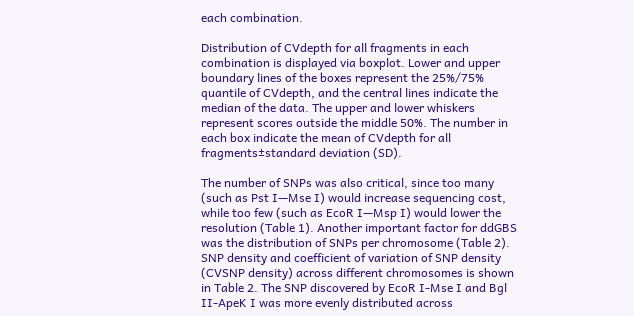each combination.

Distribution of CVdepth for all fragments in each combination is displayed via boxplot. Lower and upper boundary lines of the boxes represent the 25%/75% quantile of CVdepth, and the central lines indicate the median of the data. The upper and lower whiskers represent scores outside the middle 50%. The number in each box indicate the mean of CVdepth for all fragments±standard deviation (SD).

The number of SNPs was also critical, since too many (such as Pst I—Mse I) would increase sequencing cost, while too few (such as EcoR I—Msp I) would lower the resolution (Table 1). Another important factor for ddGBS was the distribution of SNPs per chromosome (Table 2). SNP density and coefficient of variation of SNP density (CVSNP density) across different chromosomes is shown in Table 2. The SNP discovered by EcoR I-Mse I and Bgl II-ApeK I was more evenly distributed across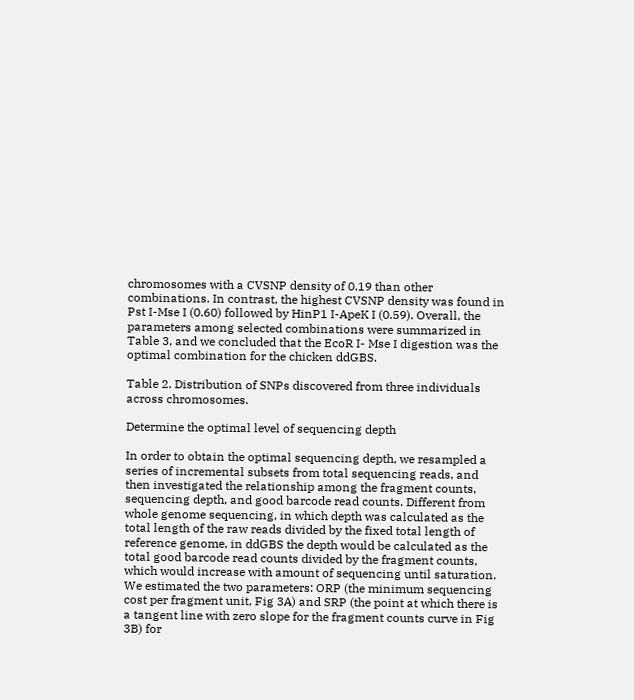chromosomes with a CVSNP density of 0.19 than other combinations. In contrast, the highest CVSNP density was found in Pst I-Mse I (0.60) followed by HinP1 I-ApeK I (0.59). Overall, the parameters among selected combinations were summarized in Table 3, and we concluded that the EcoR I- Mse I digestion was the optimal combination for the chicken ddGBS.

Table 2. Distribution of SNPs discovered from three individuals across chromosomes.

Determine the optimal level of sequencing depth

In order to obtain the optimal sequencing depth, we resampled a series of incremental subsets from total sequencing reads, and then investigated the relationship among the fragment counts, sequencing depth, and good barcode read counts. Different from whole genome sequencing, in which depth was calculated as the total length of the raw reads divided by the fixed total length of reference genome, in ddGBS the depth would be calculated as the total good barcode read counts divided by the fragment counts, which would increase with amount of sequencing until saturation. We estimated the two parameters: ORP (the minimum sequencing cost per fragment unit, Fig 3A) and SRP (the point at which there is a tangent line with zero slope for the fragment counts curve in Fig 3B) for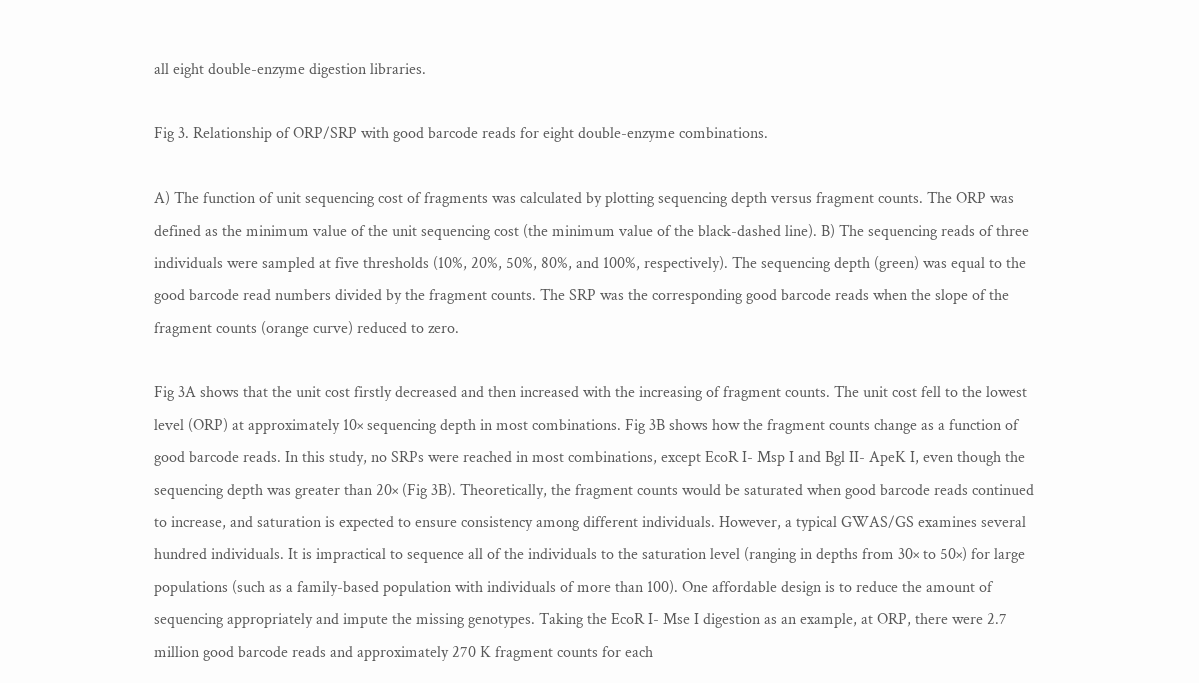all eight double-enzyme digestion libraries.

Fig 3. Relationship of ORP/SRP with good barcode reads for eight double-enzyme combinations.

A) The function of unit sequencing cost of fragments was calculated by plotting sequencing depth versus fragment counts. The ORP was defined as the minimum value of the unit sequencing cost (the minimum value of the black-dashed line). B) The sequencing reads of three individuals were sampled at five thresholds (10%, 20%, 50%, 80%, and 100%, respectively). The sequencing depth (green) was equal to the good barcode read numbers divided by the fragment counts. The SRP was the corresponding good barcode reads when the slope of the fragment counts (orange curve) reduced to zero.

Fig 3A shows that the unit cost firstly decreased and then increased with the increasing of fragment counts. The unit cost fell to the lowest level (ORP) at approximately 10× sequencing depth in most combinations. Fig 3B shows how the fragment counts change as a function of good barcode reads. In this study, no SRPs were reached in most combinations, except EcoR I- Msp I and Bgl II- ApeK I, even though the sequencing depth was greater than 20× (Fig 3B). Theoretically, the fragment counts would be saturated when good barcode reads continued to increase, and saturation is expected to ensure consistency among different individuals. However, a typical GWAS/GS examines several hundred individuals. It is impractical to sequence all of the individuals to the saturation level (ranging in depths from 30× to 50×) for large populations (such as a family-based population with individuals of more than 100). One affordable design is to reduce the amount of sequencing appropriately and impute the missing genotypes. Taking the EcoR I- Mse I digestion as an example, at ORP, there were 2.7 million good barcode reads and approximately 270 K fragment counts for each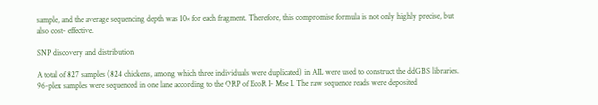sample, and the average sequencing depth was 10× for each fragment. Therefore, this compromise formula is not only highly precise, but also cost- effective.

SNP discovery and distribution

A total of 827 samples (824 chickens, among which three individuals were duplicated) in AIL were used to construct the ddGBS libraries. 96-plex samples were sequenced in one lane according to the ORP of EcoR I- Mse I. The raw sequence reads were deposited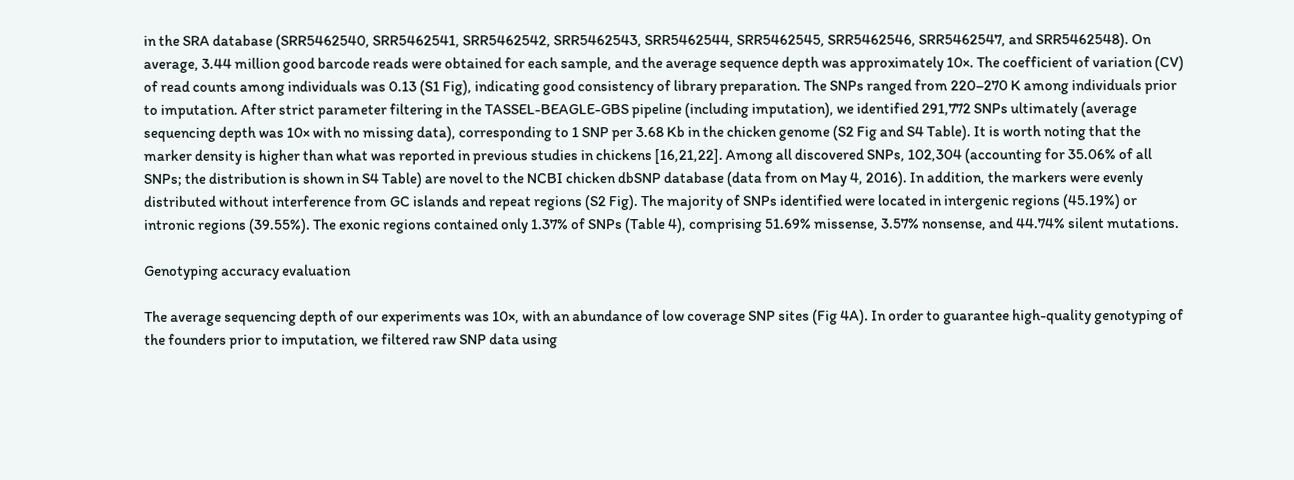in the SRA database (SRR5462540, SRR5462541, SRR5462542, SRR5462543, SRR5462544, SRR5462545, SRR5462546, SRR5462547, and SRR5462548). On average, 3.44 million good barcode reads were obtained for each sample, and the average sequence depth was approximately 10×. The coefficient of variation (CV) of read counts among individuals was 0.13 (S1 Fig), indicating good consistency of library preparation. The SNPs ranged from 220–270 K among individuals prior to imputation. After strict parameter filtering in the TASSEL-BEAGLE-GBS pipeline (including imputation), we identified 291,772 SNPs ultimately (average sequencing depth was 10× with no missing data), corresponding to 1 SNP per 3.68 Kb in the chicken genome (S2 Fig and S4 Table). It is worth noting that the marker density is higher than what was reported in previous studies in chickens [16,21,22]. Among all discovered SNPs, 102,304 (accounting for 35.06% of all SNPs; the distribution is shown in S4 Table) are novel to the NCBI chicken dbSNP database (data from on May 4, 2016). In addition, the markers were evenly distributed without interference from GC islands and repeat regions (S2 Fig). The majority of SNPs identified were located in intergenic regions (45.19%) or intronic regions (39.55%). The exonic regions contained only 1.37% of SNPs (Table 4), comprising 51.69% missense, 3.57% nonsense, and 44.74% silent mutations.

Genotyping accuracy evaluation

The average sequencing depth of our experiments was 10×, with an abundance of low coverage SNP sites (Fig 4A). In order to guarantee high-quality genotyping of the founders prior to imputation, we filtered raw SNP data using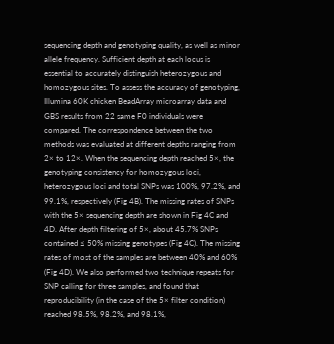sequencing depth and genotyping quality, as well as minor allele frequency. Sufficient depth at each locus is essential to accurately distinguish heterozygous and homozygous sites. To assess the accuracy of genotyping, Illumina 60K chicken BeadArray microarray data and GBS results from 22 same F0 individuals were compared. The correspondence between the two methods was evaluated at different depths ranging from 2× to 12×. When the sequencing depth reached 5×, the genotyping consistency for homozygous loci, heterozygous loci and total SNPs was 100%, 97.2%, and 99.1%, respectively (Fig 4B). The missing rates of SNPs with the 5× sequencing depth are shown in Fig 4C and 4D. After depth filtering of 5×, about 45.7% SNPs contained ≤ 50% missing genotypes (Fig 4C). The missing rates of most of the samples are between 40% and 60% (Fig 4D). We also performed two technique repeats for SNP calling for three samples, and found that reproducibility (in the case of the 5× filter condition) reached 98.5%, 98.2%, and 98.1%,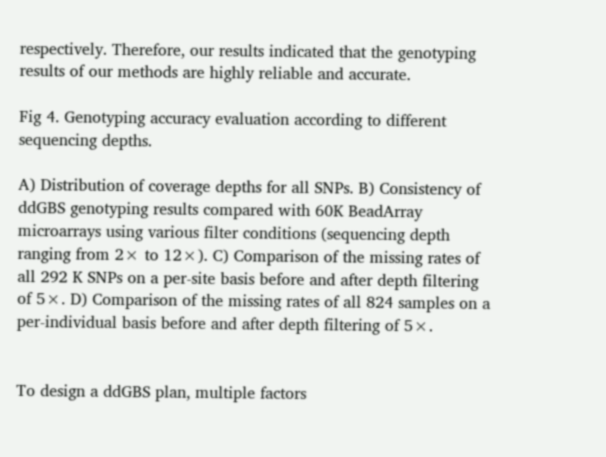respectively. Therefore, our results indicated that the genotyping results of our methods are highly reliable and accurate.

Fig 4. Genotyping accuracy evaluation according to different sequencing depths.

A) Distribution of coverage depths for all SNPs. B) Consistency of ddGBS genotyping results compared with 60K BeadArray microarrays using various filter conditions (sequencing depth ranging from 2× to 12×). C) Comparison of the missing rates of all 292 K SNPs on a per-site basis before and after depth filtering of 5×. D) Comparison of the missing rates of all 824 samples on a per-individual basis before and after depth filtering of 5×.


To design a ddGBS plan, multiple factors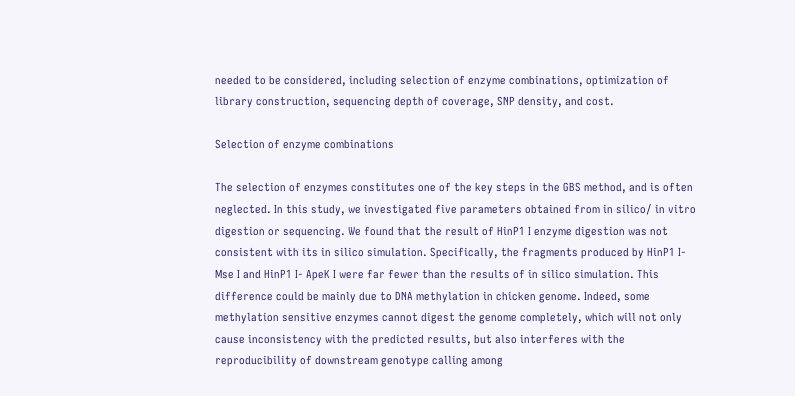needed to be considered, including selection of enzyme combinations, optimization of library construction, sequencing depth of coverage, SNP density, and cost.

Selection of enzyme combinations

The selection of enzymes constitutes one of the key steps in the GBS method, and is often neglected. In this study, we investigated five parameters obtained from in silico/ in vitro digestion or sequencing. We found that the result of HinP1 I enzyme digestion was not consistent with its in silico simulation. Specifically, the fragments produced by HinP1 I- Mse I and HinP1 I- ApeK I were far fewer than the results of in silico simulation. This difference could be mainly due to DNA methylation in chicken genome. Indeed, some methylation sensitive enzymes cannot digest the genome completely, which will not only cause inconsistency with the predicted results, but also interferes with the reproducibility of downstream genotype calling among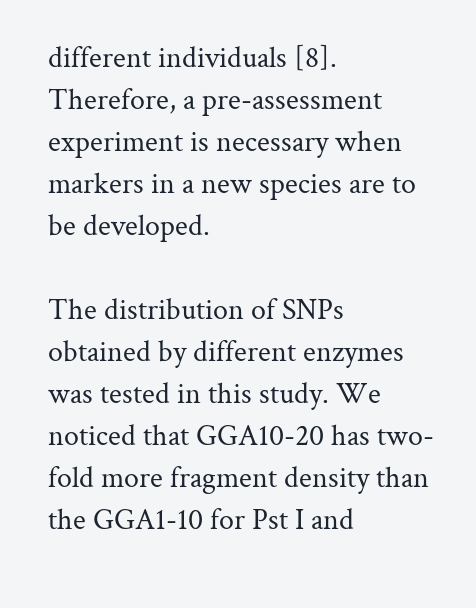different individuals [8]. Therefore, a pre-assessment experiment is necessary when markers in a new species are to be developed.

The distribution of SNPs obtained by different enzymes was tested in this study. We noticed that GGA10-20 has two-fold more fragment density than the GGA1-10 for Pst I and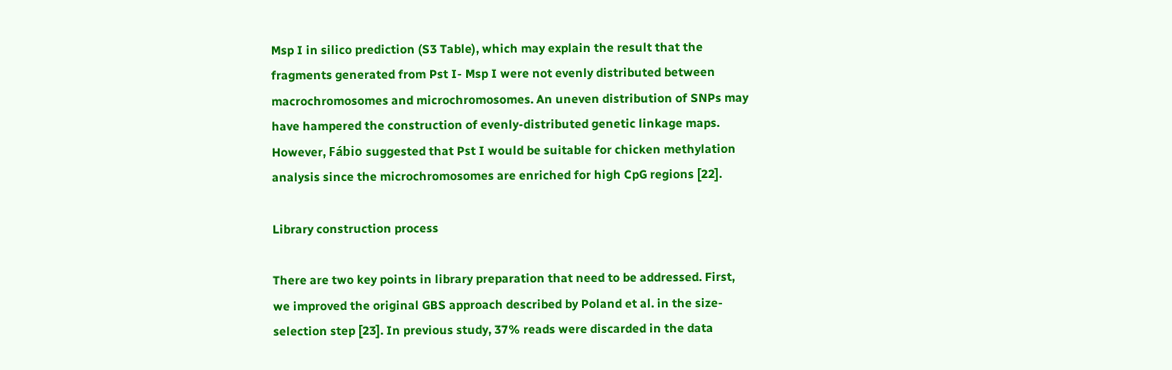Msp I in silico prediction (S3 Table), which may explain the result that the fragments generated from Pst I- Msp I were not evenly distributed between macrochromosomes and microchromosomes. An uneven distribution of SNPs may have hampered the construction of evenly-distributed genetic linkage maps. However, Fábio suggested that Pst I would be suitable for chicken methylation analysis since the microchromosomes are enriched for high CpG regions [22].

Library construction process

There are two key points in library preparation that need to be addressed. First, we improved the original GBS approach described by Poland et al. in the size-selection step [23]. In previous study, 37% reads were discarded in the data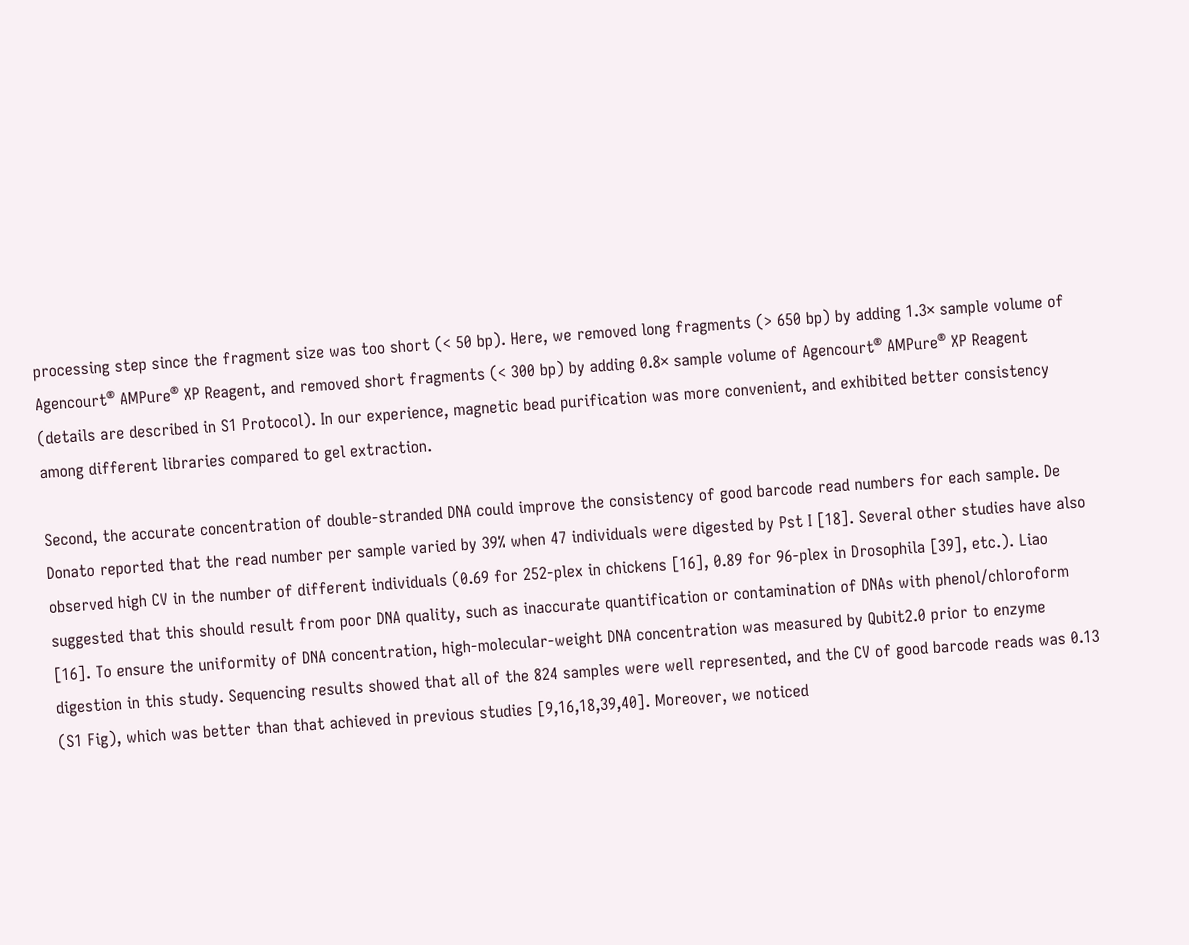processing step since the fragment size was too short (< 50 bp). Here, we removed long fragments (> 650 bp) by adding 1.3× sample volume of Agencourt® AMPure® XP Reagent, and removed short fragments (< 300 bp) by adding 0.8× sample volume of Agencourt® AMPure® XP Reagent (details are described in S1 Protocol). In our experience, magnetic bead purification was more convenient, and exhibited better consistency among different libraries compared to gel extraction.

Second, the accurate concentration of double-stranded DNA could improve the consistency of good barcode read numbers for each sample. De Donato reported that the read number per sample varied by 39% when 47 individuals were digested by Pst I [18]. Several other studies have also observed high CV in the number of different individuals (0.69 for 252-plex in chickens [16], 0.89 for 96-plex in Drosophila [39], etc.). Liao suggested that this should result from poor DNA quality, such as inaccurate quantification or contamination of DNAs with phenol/chloroform [16]. To ensure the uniformity of DNA concentration, high-molecular-weight DNA concentration was measured by Qubit2.0 prior to enzyme digestion in this study. Sequencing results showed that all of the 824 samples were well represented, and the CV of good barcode reads was 0.13 (S1 Fig), which was better than that achieved in previous studies [9,16,18,39,40]. Moreover, we noticed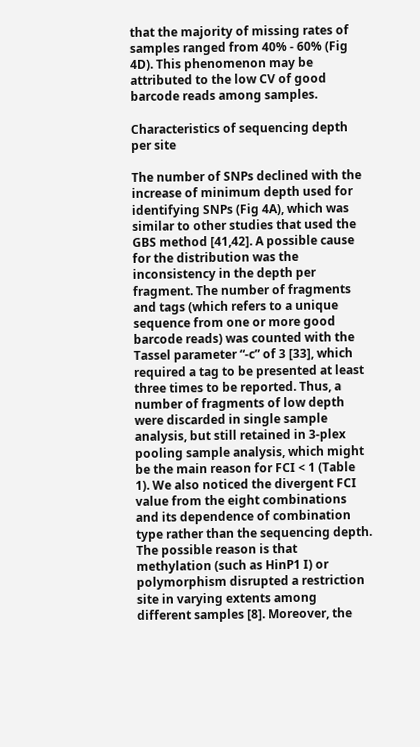that the majority of missing rates of samples ranged from 40% - 60% (Fig 4D). This phenomenon may be attributed to the low CV of good barcode reads among samples.

Characteristics of sequencing depth per site

The number of SNPs declined with the increase of minimum depth used for identifying SNPs (Fig 4A), which was similar to other studies that used the GBS method [41,42]. A possible cause for the distribution was the inconsistency in the depth per fragment. The number of fragments and tags (which refers to a unique sequence from one or more good barcode reads) was counted with the Tassel parameter “-c” of 3 [33], which required a tag to be presented at least three times to be reported. Thus, a number of fragments of low depth were discarded in single sample analysis, but still retained in 3-plex pooling sample analysis, which might be the main reason for FCI < 1 (Table 1). We also noticed the divergent FCI value from the eight combinations and its dependence of combination type rather than the sequencing depth. The possible reason is that methylation (such as HinP1 I) or polymorphism disrupted a restriction site in varying extents among different samples [8]. Moreover, the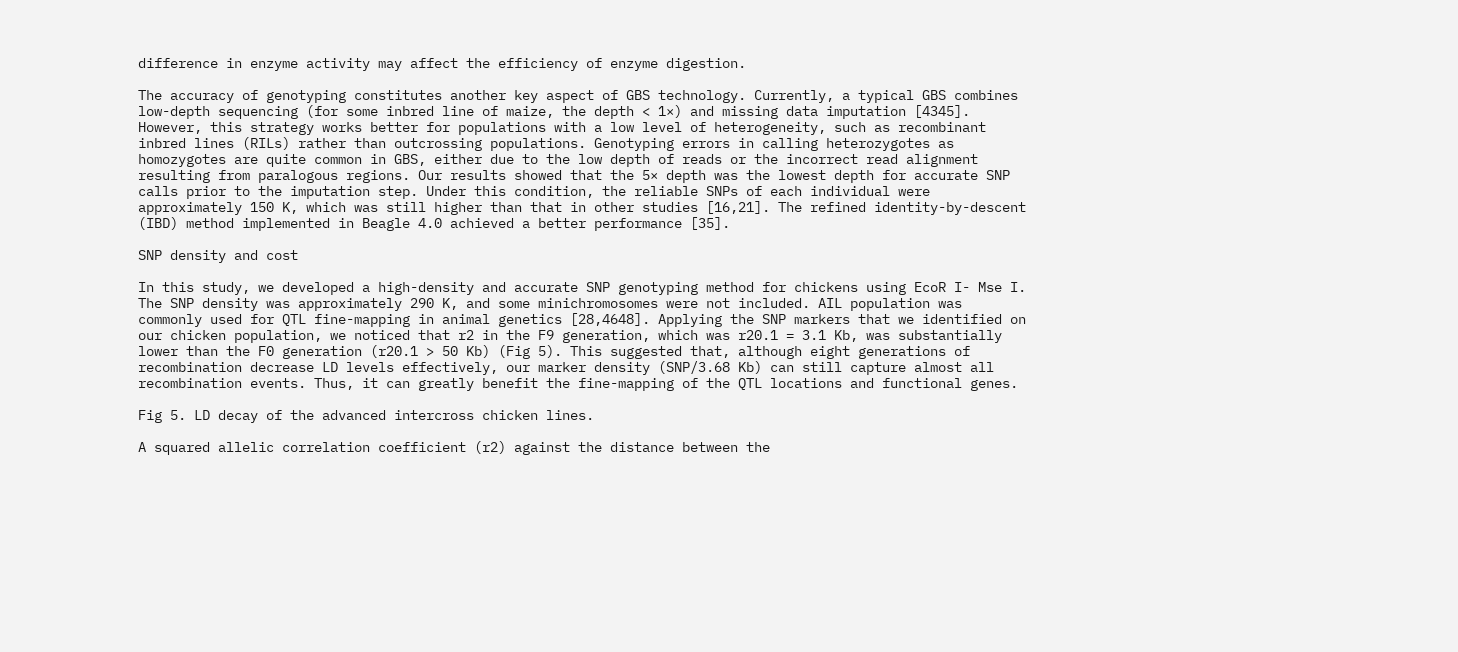difference in enzyme activity may affect the efficiency of enzyme digestion.

The accuracy of genotyping constitutes another key aspect of GBS technology. Currently, a typical GBS combines low-depth sequencing (for some inbred line of maize, the depth < 1×) and missing data imputation [4345]. However, this strategy works better for populations with a low level of heterogeneity, such as recombinant inbred lines (RILs) rather than outcrossing populations. Genotyping errors in calling heterozygotes as homozygotes are quite common in GBS, either due to the low depth of reads or the incorrect read alignment resulting from paralogous regions. Our results showed that the 5× depth was the lowest depth for accurate SNP calls prior to the imputation step. Under this condition, the reliable SNPs of each individual were approximately 150 K, which was still higher than that in other studies [16,21]. The refined identity-by-descent (IBD) method implemented in Beagle 4.0 achieved a better performance [35].

SNP density and cost

In this study, we developed a high-density and accurate SNP genotyping method for chickens using EcoR I- Mse I. The SNP density was approximately 290 K, and some minichromosomes were not included. AIL population was commonly used for QTL fine-mapping in animal genetics [28,4648]. Applying the SNP markers that we identified on our chicken population, we noticed that r2 in the F9 generation, which was r20.1 = 3.1 Kb, was substantially lower than the F0 generation (r20.1 > 50 Kb) (Fig 5). This suggested that, although eight generations of recombination decrease LD levels effectively, our marker density (SNP/3.68 Kb) can still capture almost all recombination events. Thus, it can greatly benefit the fine-mapping of the QTL locations and functional genes.

Fig 5. LD decay of the advanced intercross chicken lines.

A squared allelic correlation coefficient (r2) against the distance between the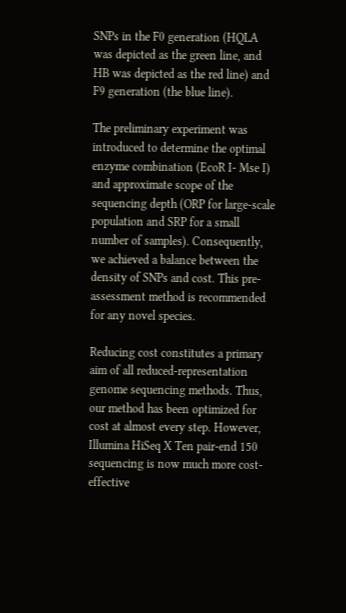SNPs in the F0 generation (HQLA was depicted as the green line, and HB was depicted as the red line) and F9 generation (the blue line).

The preliminary experiment was introduced to determine the optimal enzyme combination (EcoR I- Mse I) and approximate scope of the sequencing depth (ORP for large-scale population and SRP for a small number of samples). Consequently, we achieved a balance between the density of SNPs and cost. This pre-assessment method is recommended for any novel species.

Reducing cost constitutes a primary aim of all reduced-representation genome sequencing methods. Thus, our method has been optimized for cost at almost every step. However, Illumina HiSeq X Ten pair-end 150 sequencing is now much more cost-effective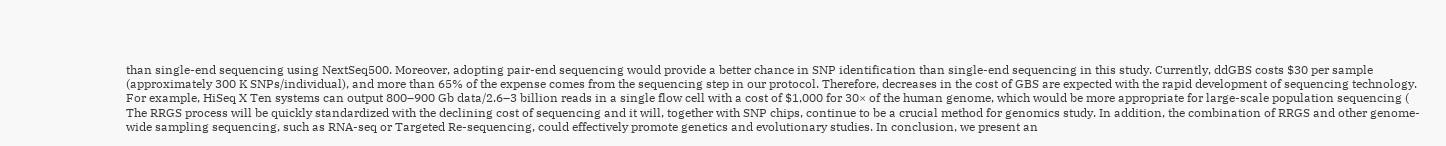than single-end sequencing using NextSeq500. Moreover, adopting pair-end sequencing would provide a better chance in SNP identification than single-end sequencing in this study. Currently, ddGBS costs $30 per sample (approximately 300 K SNPs/individual), and more than 65% of the expense comes from the sequencing step in our protocol. Therefore, decreases in the cost of GBS are expected with the rapid development of sequencing technology. For example, HiSeq X Ten systems can output 800–900 Gb data/2.6–3 billion reads in a single flow cell with a cost of $1,000 for 30× of the human genome, which would be more appropriate for large-scale population sequencing ( The RRGS process will be quickly standardized with the declining cost of sequencing and it will, together with SNP chips, continue to be a crucial method for genomics study. In addition, the combination of RRGS and other genome-wide sampling sequencing, such as RNA-seq or Targeted Re-sequencing, could effectively promote genetics and evolutionary studies. In conclusion, we present an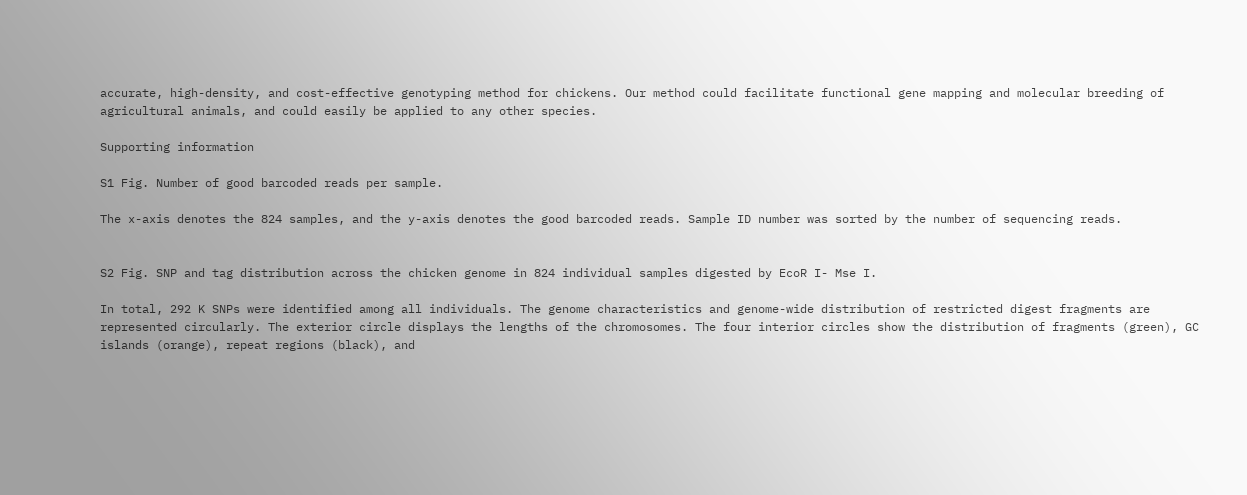accurate, high-density, and cost-effective genotyping method for chickens. Our method could facilitate functional gene mapping and molecular breeding of agricultural animals, and could easily be applied to any other species.

Supporting information

S1 Fig. Number of good barcoded reads per sample.

The x-axis denotes the 824 samples, and the y-axis denotes the good barcoded reads. Sample ID number was sorted by the number of sequencing reads.


S2 Fig. SNP and tag distribution across the chicken genome in 824 individual samples digested by EcoR I- Mse I.

In total, 292 K SNPs were identified among all individuals. The genome characteristics and genome-wide distribution of restricted digest fragments are represented circularly. The exterior circle displays the lengths of the chromosomes. The four interior circles show the distribution of fragments (green), GC islands (orange), repeat regions (black), and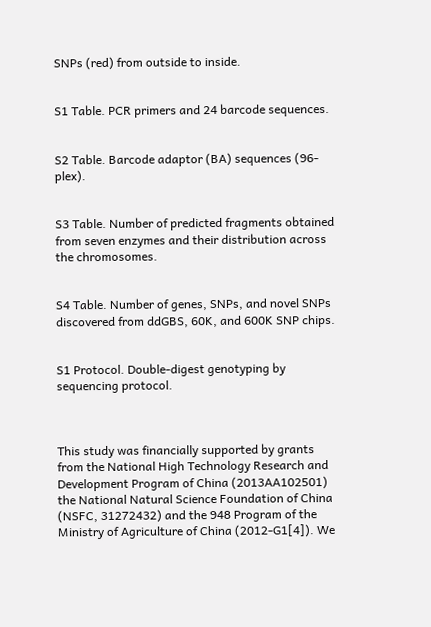SNPs (red) from outside to inside.


S1 Table. PCR primers and 24 barcode sequences.


S2 Table. Barcode adaptor (BA) sequences (96-plex).


S3 Table. Number of predicted fragments obtained from seven enzymes and their distribution across the chromosomes.


S4 Table. Number of genes, SNPs, and novel SNPs discovered from ddGBS, 60K, and 600K SNP chips.


S1 Protocol. Double-digest genotyping by sequencing protocol.



This study was financially supported by grants from the National High Technology Research and Development Program of China (2013AA102501) the National Natural Science Foundation of China (NSFC, 31272432) and the 948 Program of the Ministry of Agriculture of China (2012-G1[4]). We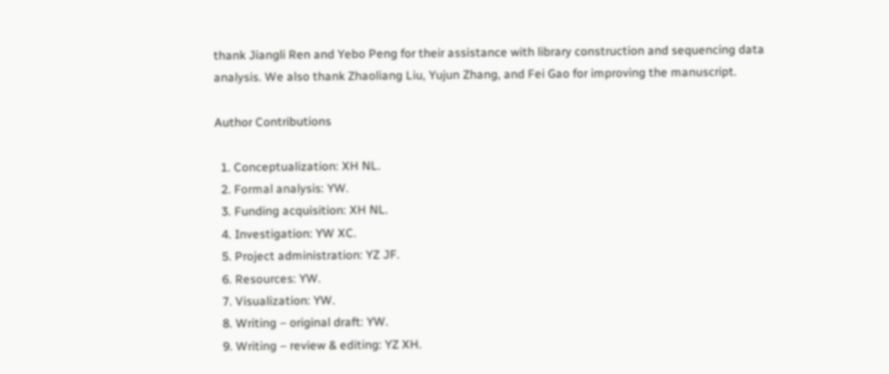thank Jiangli Ren and Yebo Peng for their assistance with library construction and sequencing data analysis. We also thank Zhaoliang Liu, Yujun Zhang, and Fei Gao for improving the manuscript.

Author Contributions

  1. Conceptualization: XH NL.
  2. Formal analysis: YW.
  3. Funding acquisition: XH NL.
  4. Investigation: YW XC.
  5. Project administration: YZ JF.
  6. Resources: YW.
  7. Visualization: YW.
  8. Writing – original draft: YW.
  9. Writing – review & editing: YZ XH.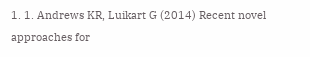1. 1. Andrews KR, Luikart G (2014) Recent novel approaches for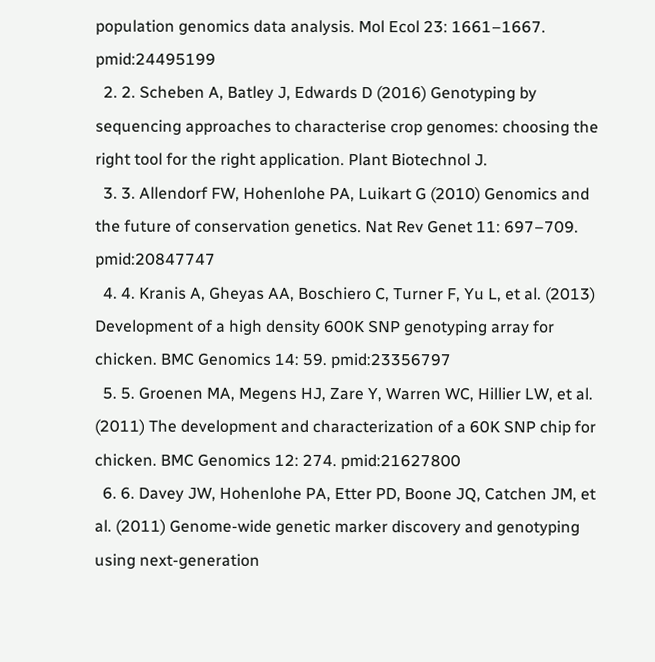population genomics data analysis. Mol Ecol 23: 1661–1667. pmid:24495199
  2. 2. Scheben A, Batley J, Edwards D (2016) Genotyping by sequencing approaches to characterise crop genomes: choosing the right tool for the right application. Plant Biotechnol J.
  3. 3. Allendorf FW, Hohenlohe PA, Luikart G (2010) Genomics and the future of conservation genetics. Nat Rev Genet 11: 697–709. pmid:20847747
  4. 4. Kranis A, Gheyas AA, Boschiero C, Turner F, Yu L, et al. (2013) Development of a high density 600K SNP genotyping array for chicken. BMC Genomics 14: 59. pmid:23356797
  5. 5. Groenen MA, Megens HJ, Zare Y, Warren WC, Hillier LW, et al. (2011) The development and characterization of a 60K SNP chip for chicken. BMC Genomics 12: 274. pmid:21627800
  6. 6. Davey JW, Hohenlohe PA, Etter PD, Boone JQ, Catchen JM, et al. (2011) Genome-wide genetic marker discovery and genotyping using next-generation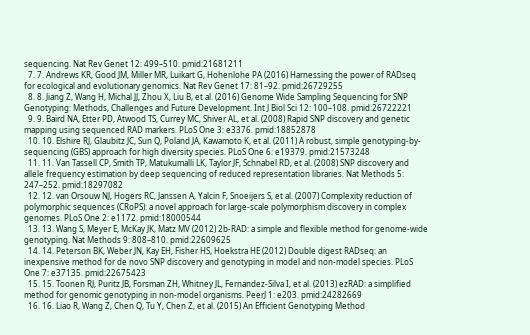sequencing. Nat Rev Genet 12: 499–510. pmid:21681211
  7. 7. Andrews KR, Good JM, Miller MR, Luikart G, Hohenlohe PA (2016) Harnessing the power of RADseq for ecological and evolutionary genomics. Nat Rev Genet 17: 81–92. pmid:26729255
  8. 8. Jiang Z, Wang H, Michal JJ, Zhou X, Liu B, et al. (2016) Genome Wide Sampling Sequencing for SNP Genotyping: Methods, Challenges and Future Development. Int J Biol Sci 12: 100–108. pmid:26722221
  9. 9. Baird NA, Etter PD, Atwood TS, Currey MC, Shiver AL, et al. (2008) Rapid SNP discovery and genetic mapping using sequenced RAD markers. PLoS One 3: e3376. pmid:18852878
  10. 10. Elshire RJ, Glaubitz JC, Sun Q, Poland JA, Kawamoto K, et al. (2011) A robust, simple genotyping-by-sequencing (GBS) approach for high diversity species. PLoS One 6: e19379. pmid:21573248
  11. 11. Van Tassell CP, Smith TP, Matukumalli LK, Taylor JF, Schnabel RD, et al. (2008) SNP discovery and allele frequency estimation by deep sequencing of reduced representation libraries. Nat Methods 5: 247–252. pmid:18297082
  12. 12. van Orsouw NJ, Hogers RC, Janssen A, Yalcin F, Snoeijers S, et al. (2007) Complexity reduction of polymorphic sequences (CRoPS): a novel approach for large-scale polymorphism discovery in complex genomes. PLoS One 2: e1172. pmid:18000544
  13. 13. Wang S, Meyer E, McKay JK, Matz MV (2012) 2b-RAD: a simple and flexible method for genome-wide genotyping. Nat Methods 9: 808–810. pmid:22609625
  14. 14. Peterson BK, Weber JN, Kay EH, Fisher HS, Hoekstra HE (2012) Double digest RADseq: an inexpensive method for de novo SNP discovery and genotyping in model and non-model species. PLoS One 7: e37135. pmid:22675423
  15. 15. Toonen RJ, Puritz JB, Forsman ZH, Whitney JL, Fernandez-Silva I, et al. (2013) ezRAD: a simplified method for genomic genotyping in non-model organisms. PeerJ 1: e203. pmid:24282669
  16. 16. Liao R, Wang Z, Chen Q, Tu Y, Chen Z, et al. (2015) An Efficient Genotyping Method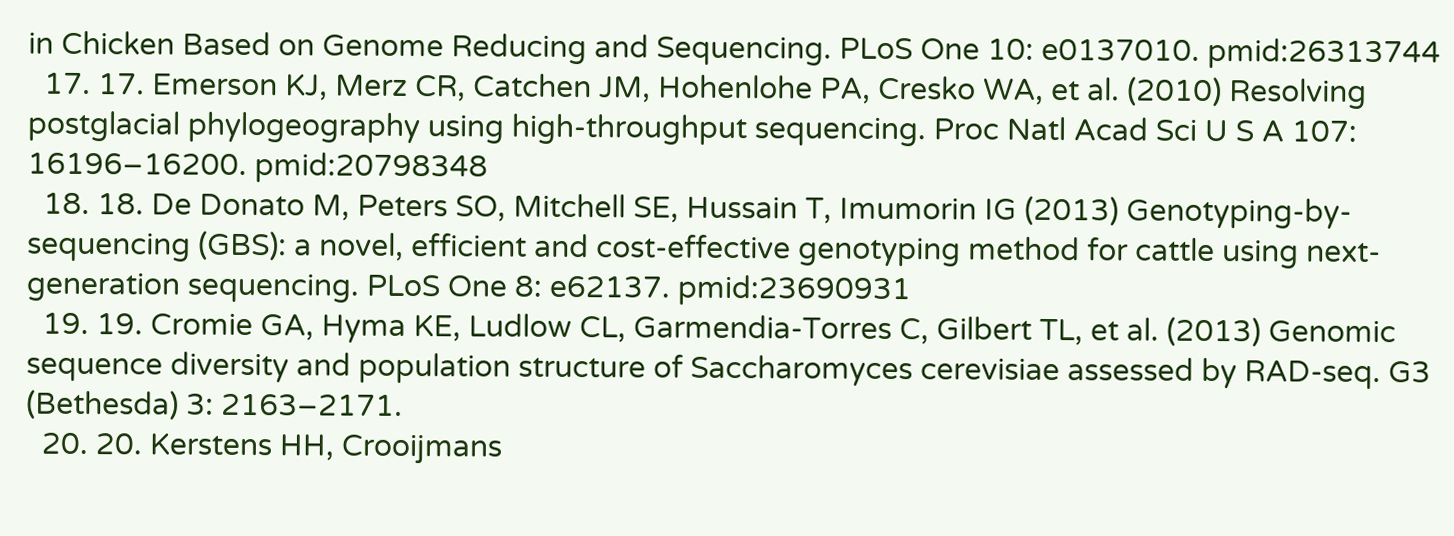in Chicken Based on Genome Reducing and Sequencing. PLoS One 10: e0137010. pmid:26313744
  17. 17. Emerson KJ, Merz CR, Catchen JM, Hohenlohe PA, Cresko WA, et al. (2010) Resolving postglacial phylogeography using high-throughput sequencing. Proc Natl Acad Sci U S A 107: 16196–16200. pmid:20798348
  18. 18. De Donato M, Peters SO, Mitchell SE, Hussain T, Imumorin IG (2013) Genotyping-by-sequencing (GBS): a novel, efficient and cost-effective genotyping method for cattle using next-generation sequencing. PLoS One 8: e62137. pmid:23690931
  19. 19. Cromie GA, Hyma KE, Ludlow CL, Garmendia-Torres C, Gilbert TL, et al. (2013) Genomic sequence diversity and population structure of Saccharomyces cerevisiae assessed by RAD-seq. G3 (Bethesda) 3: 2163–2171.
  20. 20. Kerstens HH, Crooijmans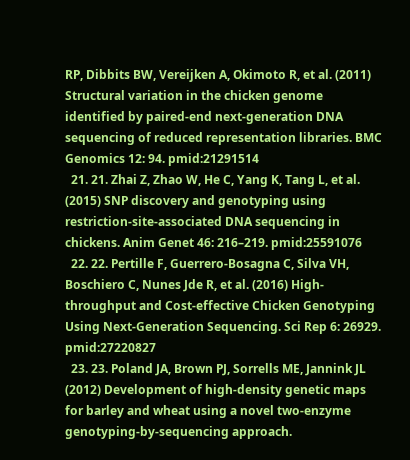RP, Dibbits BW, Vereijken A, Okimoto R, et al. (2011) Structural variation in the chicken genome identified by paired-end next-generation DNA sequencing of reduced representation libraries. BMC Genomics 12: 94. pmid:21291514
  21. 21. Zhai Z, Zhao W, He C, Yang K, Tang L, et al. (2015) SNP discovery and genotyping using restriction-site-associated DNA sequencing in chickens. Anim Genet 46: 216–219. pmid:25591076
  22. 22. Pertille F, Guerrero-Bosagna C, Silva VH, Boschiero C, Nunes Jde R, et al. (2016) High-throughput and Cost-effective Chicken Genotyping Using Next-Generation Sequencing. Sci Rep 6: 26929. pmid:27220827
  23. 23. Poland JA, Brown PJ, Sorrells ME, Jannink JL (2012) Development of high-density genetic maps for barley and wheat using a novel two-enzyme genotyping-by-sequencing approach.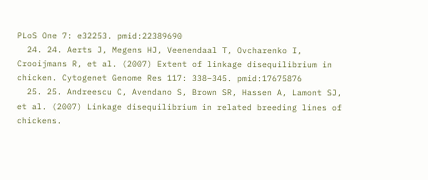PLoS One 7: e32253. pmid:22389690
  24. 24. Aerts J, Megens HJ, Veenendaal T, Ovcharenko I, Crooijmans R, et al. (2007) Extent of linkage disequilibrium in chicken. Cytogenet Genome Res 117: 338–345. pmid:17675876
  25. 25. Andreescu C, Avendano S, Brown SR, Hassen A, Lamont SJ, et al. (2007) Linkage disequilibrium in related breeding lines of chickens.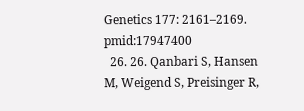Genetics 177: 2161–2169. pmid:17947400
  26. 26. Qanbari S, Hansen M, Weigend S, Preisinger R,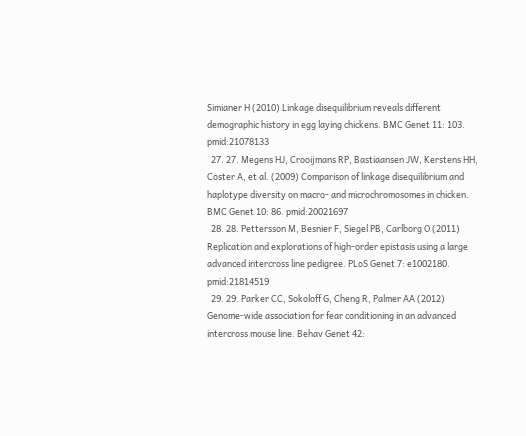Simianer H (2010) Linkage disequilibrium reveals different demographic history in egg laying chickens. BMC Genet 11: 103. pmid:21078133
  27. 27. Megens HJ, Crooijmans RP, Bastiaansen JW, Kerstens HH, Coster A, et al. (2009) Comparison of linkage disequilibrium and haplotype diversity on macro- and microchromosomes in chicken. BMC Genet 10: 86. pmid:20021697
  28. 28. Pettersson M, Besnier F, Siegel PB, Carlborg O (2011) Replication and explorations of high-order epistasis using a large advanced intercross line pedigree. PLoS Genet 7: e1002180. pmid:21814519
  29. 29. Parker CC, Sokoloff G, Cheng R, Palmer AA (2012) Genome-wide association for fear conditioning in an advanced intercross mouse line. Behav Genet 42: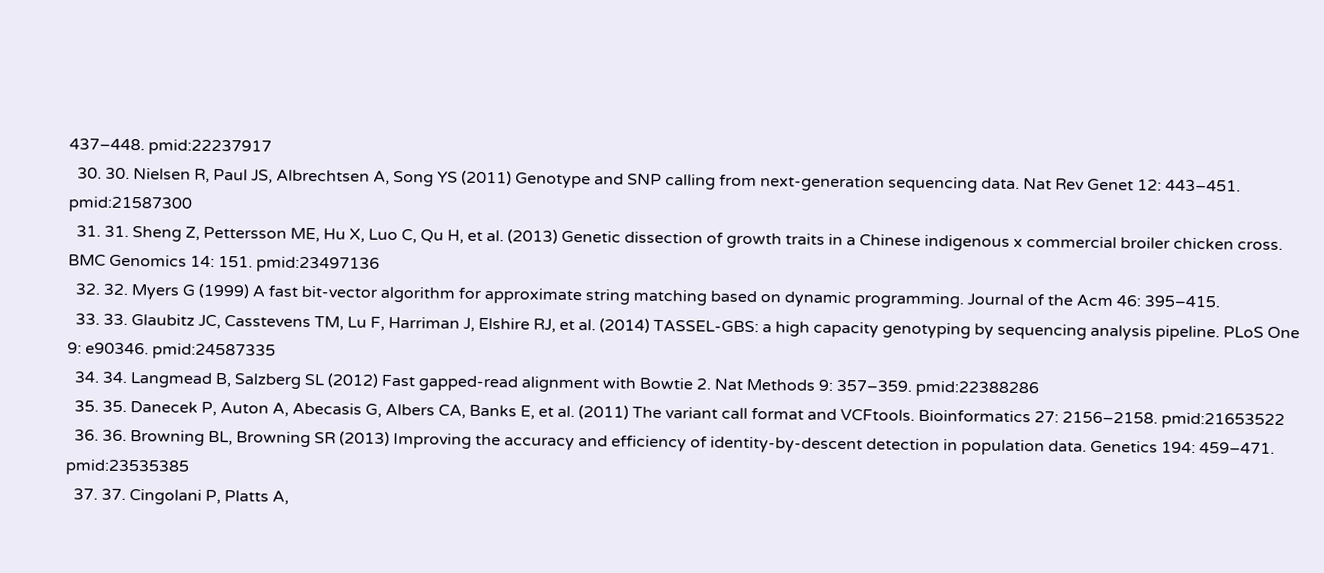437–448. pmid:22237917
  30. 30. Nielsen R, Paul JS, Albrechtsen A, Song YS (2011) Genotype and SNP calling from next-generation sequencing data. Nat Rev Genet 12: 443–451. pmid:21587300
  31. 31. Sheng Z, Pettersson ME, Hu X, Luo C, Qu H, et al. (2013) Genetic dissection of growth traits in a Chinese indigenous x commercial broiler chicken cross. BMC Genomics 14: 151. pmid:23497136
  32. 32. Myers G (1999) A fast bit-vector algorithm for approximate string matching based on dynamic programming. Journal of the Acm 46: 395–415.
  33. 33. Glaubitz JC, Casstevens TM, Lu F, Harriman J, Elshire RJ, et al. (2014) TASSEL-GBS: a high capacity genotyping by sequencing analysis pipeline. PLoS One 9: e90346. pmid:24587335
  34. 34. Langmead B, Salzberg SL (2012) Fast gapped-read alignment with Bowtie 2. Nat Methods 9: 357–359. pmid:22388286
  35. 35. Danecek P, Auton A, Abecasis G, Albers CA, Banks E, et al. (2011) The variant call format and VCFtools. Bioinformatics 27: 2156–2158. pmid:21653522
  36. 36. Browning BL, Browning SR (2013) Improving the accuracy and efficiency of identity-by-descent detection in population data. Genetics 194: 459–471. pmid:23535385
  37. 37. Cingolani P, Platts A,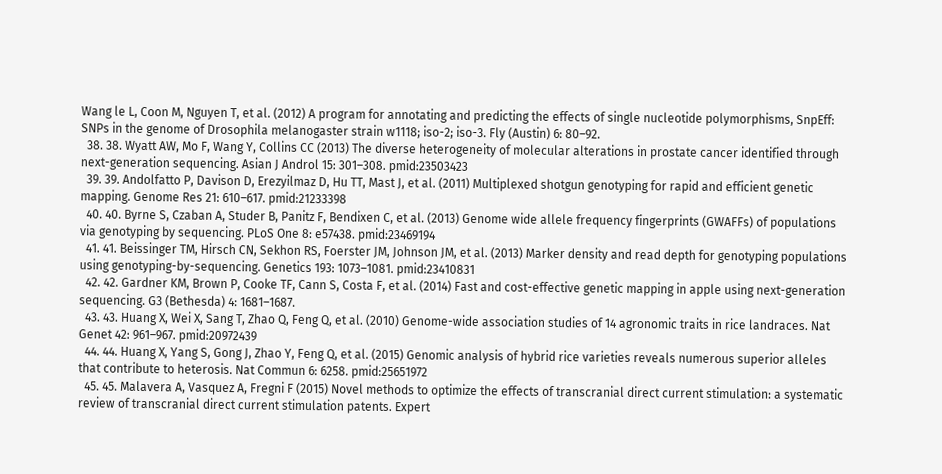Wang le L, Coon M, Nguyen T, et al. (2012) A program for annotating and predicting the effects of single nucleotide polymorphisms, SnpEff: SNPs in the genome of Drosophila melanogaster strain w1118; iso-2; iso-3. Fly (Austin) 6: 80–92.
  38. 38. Wyatt AW, Mo F, Wang Y, Collins CC (2013) The diverse heterogeneity of molecular alterations in prostate cancer identified through next-generation sequencing. Asian J Androl 15: 301–308. pmid:23503423
  39. 39. Andolfatto P, Davison D, Erezyilmaz D, Hu TT, Mast J, et al. (2011) Multiplexed shotgun genotyping for rapid and efficient genetic mapping. Genome Res 21: 610–617. pmid:21233398
  40. 40. Byrne S, Czaban A, Studer B, Panitz F, Bendixen C, et al. (2013) Genome wide allele frequency fingerprints (GWAFFs) of populations via genotyping by sequencing. PLoS One 8: e57438. pmid:23469194
  41. 41. Beissinger TM, Hirsch CN, Sekhon RS, Foerster JM, Johnson JM, et al. (2013) Marker density and read depth for genotyping populations using genotyping-by-sequencing. Genetics 193: 1073–1081. pmid:23410831
  42. 42. Gardner KM, Brown P, Cooke TF, Cann S, Costa F, et al. (2014) Fast and cost-effective genetic mapping in apple using next-generation sequencing. G3 (Bethesda) 4: 1681–1687.
  43. 43. Huang X, Wei X, Sang T, Zhao Q, Feng Q, et al. (2010) Genome-wide association studies of 14 agronomic traits in rice landraces. Nat Genet 42: 961–967. pmid:20972439
  44. 44. Huang X, Yang S, Gong J, Zhao Y, Feng Q, et al. (2015) Genomic analysis of hybrid rice varieties reveals numerous superior alleles that contribute to heterosis. Nat Commun 6: 6258. pmid:25651972
  45. 45. Malavera A, Vasquez A, Fregni F (2015) Novel methods to optimize the effects of transcranial direct current stimulation: a systematic review of transcranial direct current stimulation patents. Expert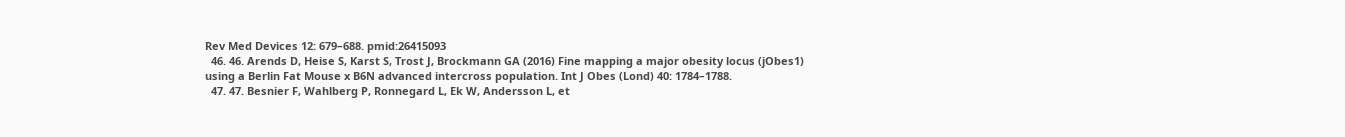Rev Med Devices 12: 679–688. pmid:26415093
  46. 46. Arends D, Heise S, Karst S, Trost J, Brockmann GA (2016) Fine mapping a major obesity locus (jObes1) using a Berlin Fat Mouse x B6N advanced intercross population. Int J Obes (Lond) 40: 1784–1788.
  47. 47. Besnier F, Wahlberg P, Ronnegard L, Ek W, Andersson L, et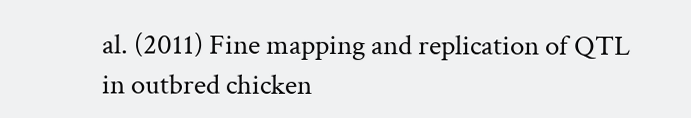al. (2011) Fine mapping and replication of QTL in outbred chicken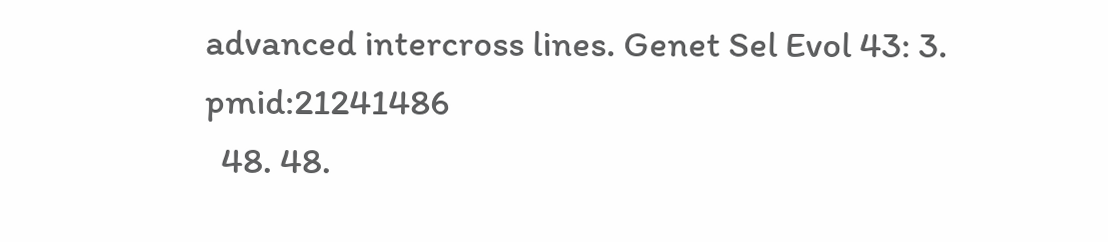advanced intercross lines. Genet Sel Evol 43: 3. pmid:21241486
  48. 48.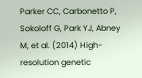Parker CC, Carbonetto P, Sokoloff G, Park YJ, Abney M, et al. (2014) High-resolution genetic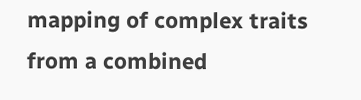mapping of complex traits from a combined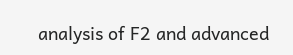analysis of F2 and advanced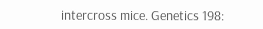intercross mice. Genetics 198: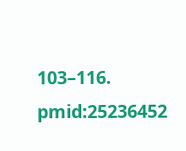103–116. pmid:25236452